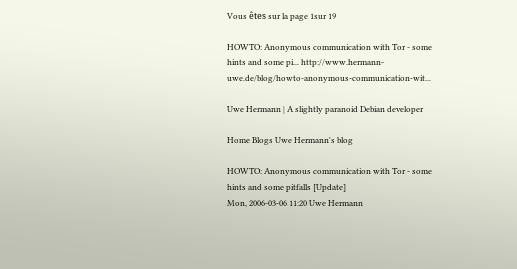Vous êtes sur la page 1sur 19

HOWTO: Anonymous communication with Tor - some hints and some pi... http://www.hermann-uwe.de/blog/howto-anonymous-communication-wit...

Uwe Hermann | A slightly paranoid Debian developer

Home Blogs Uwe Hermann's blog

HOWTO: Anonymous communication with Tor - some hints and some pitfalls [Update]
Mon, 2006-03-06 11:20 Uwe Hermann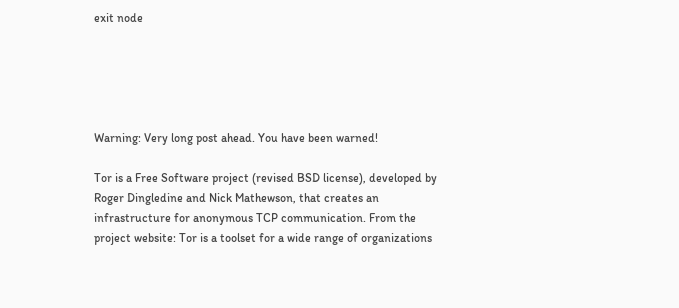exit node





Warning: Very long post ahead. You have been warned!

Tor is a Free Software project (revised BSD license), developed by Roger Dingledine and Nick Mathewson, that creates an infrastructure for anonymous TCP communication. From the project website: Tor is a toolset for a wide range of organizations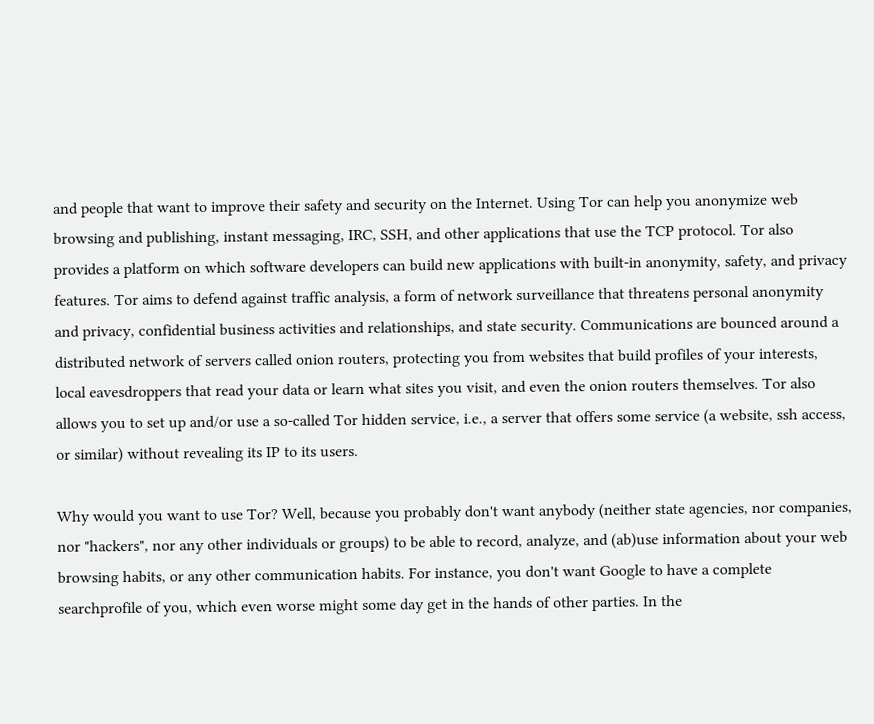and people that want to improve their safety and security on the Internet. Using Tor can help you anonymize web browsing and publishing, instant messaging, IRC, SSH, and other applications that use the TCP protocol. Tor also provides a platform on which software developers can build new applications with built-in anonymity, safety, and privacy features. Tor aims to defend against traffic analysis, a form of network surveillance that threatens personal anonymity and privacy, confidential business activities and relationships, and state security. Communications are bounced around a distributed network of servers called onion routers, protecting you from websites that build profiles of your interests, local eavesdroppers that read your data or learn what sites you visit, and even the onion routers themselves. Tor also allows you to set up and/or use a so-called Tor hidden service, i.e., a server that offers some service (a website, ssh access, or similar) without revealing its IP to its users.

Why would you want to use Tor? Well, because you probably don't want anybody (neither state agencies, nor companies, nor "hackers", nor any other individuals or groups) to be able to record, analyze, and (ab)use information about your web browsing habits, or any other communication habits. For instance, you don't want Google to have a complete searchprofile of you, which even worse might some day get in the hands of other parties. In the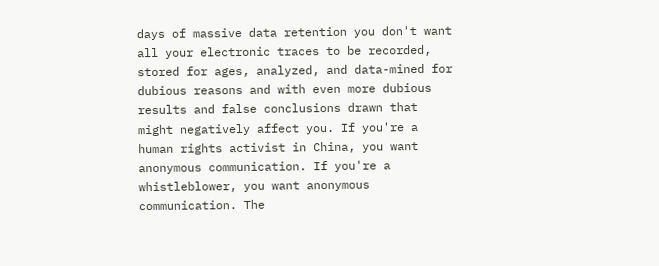days of massive data retention you don't want all your electronic traces to be recorded, stored for ages, analyzed, and data-mined for dubious reasons and with even more dubious results and false conclusions drawn that might negatively affect you. If you're a human rights activist in China, you want anonymous communication. If you're a whistleblower, you want anonymous communication. The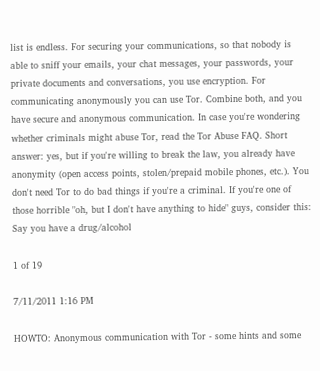list is endless. For securing your communications, so that nobody is able to sniff your emails, your chat messages, your passwords, your private documents and conversations, you use encryption. For communicating anonymously you can use Tor. Combine both, and you have secure and anonymous communication. In case you're wondering whether criminals might abuse Tor, read the Tor Abuse FAQ. Short answer: yes, but if you're willing to break the law, you already have anonymity (open access points, stolen/prepaid mobile phones, etc.). You don't need Tor to do bad things if you're a criminal. If you're one of those horrible "oh, but I don't have anything to hide" guys, consider this: Say you have a drug/alcohol

1 of 19

7/11/2011 1:16 PM

HOWTO: Anonymous communication with Tor - some hints and some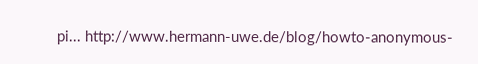pi... http://www.hermann-uwe.de/blog/howto-anonymous-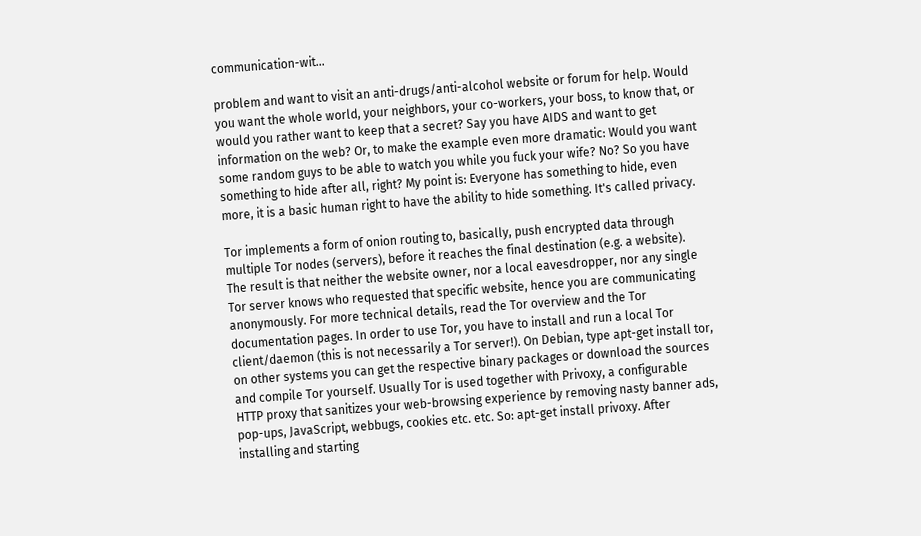communication-wit...

problem and want to visit an anti-drugs/anti-alcohol website or forum for help. Would you want the whole world, your neighbors, your co-workers, your boss, to know that, or would you rather want to keep that a secret? Say you have AIDS and want to get information on the web? Or, to make the example even more dramatic: Would you want some random guys to be able to watch you while you fuck your wife? No? So you have something to hide after all, right? My point is: Everyone has something to hide, even more, it is a basic human right to have the ability to hide something. It's called privacy.

Tor implements a form of onion routing to, basically, push encrypted data through multiple Tor nodes (servers), before it reaches the final destination (e.g. a website). The result is that neither the website owner, nor a local eavesdropper, nor any single Tor server knows who requested that specific website, hence you are communicating anonymously. For more technical details, read the Tor overview and the Tor documentation pages. In order to use Tor, you have to install and run a local Tor client/daemon (this is not necessarily a Tor server!). On Debian, type apt-get install tor, on other systems you can get the respective binary packages or download the sources and compile Tor yourself. Usually Tor is used together with Privoxy, a configurable HTTP proxy that sanitizes your web-browsing experience by removing nasty banner ads, pop-ups, JavaScript, webbugs, cookies etc. etc. So: apt-get install privoxy. After installing and starting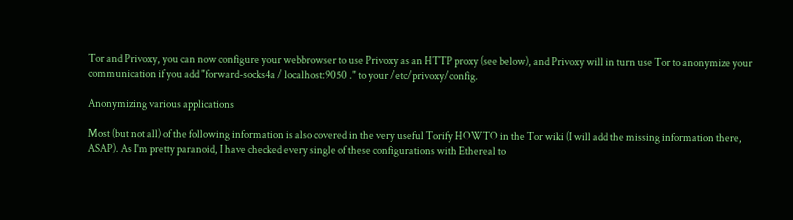Tor and Privoxy, you can now configure your webbrowser to use Privoxy as an HTTP proxy (see below), and Privoxy will in turn use Tor to anonymize your communication if you add "forward-socks4a / localhost:9050 ." to your /etc/privoxy/config.

Anonymizing various applications

Most (but not all) of the following information is also covered in the very useful Torify HOWTO in the Tor wiki (I will add the missing information there, ASAP). As I'm pretty paranoid, I have checked every single of these configurations with Ethereal to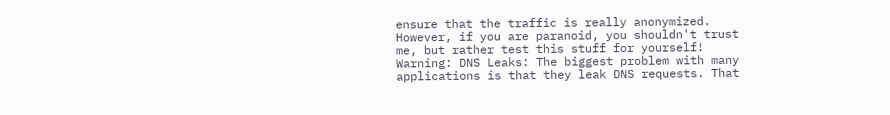ensure that the traffic is really anonymized. However, if you are paranoid, you shouldn't trust me, but rather test this stuff for yourself! Warning: DNS Leaks: The biggest problem with many applications is that they leak DNS requests. That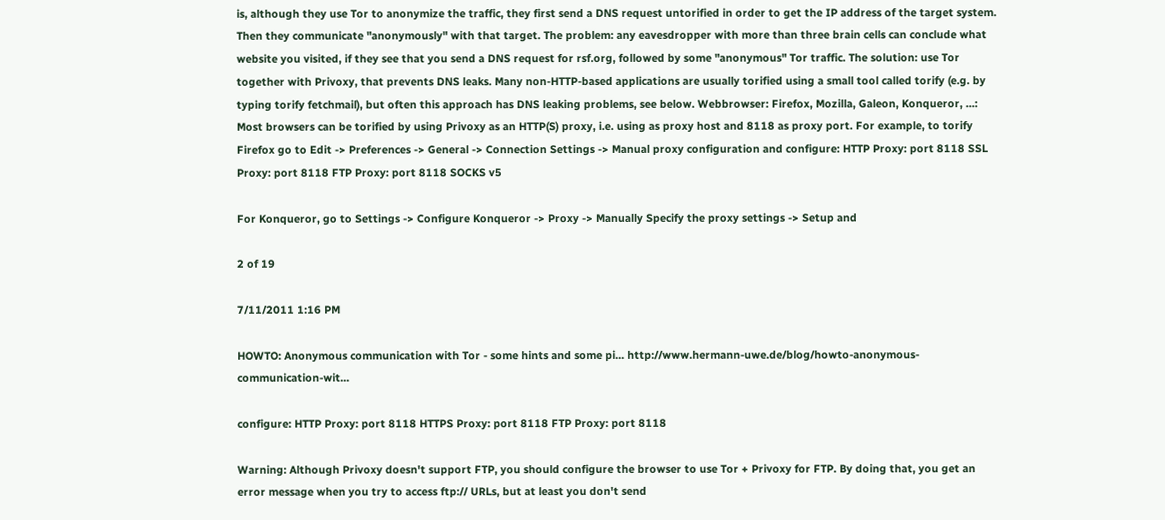is, although they use Tor to anonymize the traffic, they first send a DNS request untorified in order to get the IP address of the target system. Then they communicate "anonymously" with that target. The problem: any eavesdropper with more than three brain cells can conclude what website you visited, if they see that you send a DNS request for rsf.org, followed by some "anonymous" Tor traffic. The solution: use Tor together with Privoxy, that prevents DNS leaks. Many non-HTTP-based applications are usually torified using a small tool called torify (e.g. by typing torify fetchmail), but often this approach has DNS leaking problems, see below. Webbrowser: Firefox, Mozilla, Galeon, Konqueror, ...: Most browsers can be torified by using Privoxy as an HTTP(S) proxy, i.e. using as proxy host and 8118 as proxy port. For example, to torify Firefox go to Edit -> Preferences -> General -> Connection Settings -> Manual proxy configuration and configure: HTTP Proxy: port 8118 SSL Proxy: port 8118 FTP Proxy: port 8118 SOCKS v5

For Konqueror, go to Settings -> Configure Konqueror -> Proxy -> Manually Specify the proxy settings -> Setup and

2 of 19

7/11/2011 1:16 PM

HOWTO: Anonymous communication with Tor - some hints and some pi... http://www.hermann-uwe.de/blog/howto-anonymous-communication-wit...

configure: HTTP Proxy: port 8118 HTTPS Proxy: port 8118 FTP Proxy: port 8118

Warning: Although Privoxy doesn't support FTP, you should configure the browser to use Tor + Privoxy for FTP. By doing that, you get an error message when you try to access ftp:// URLs, but at least you don't send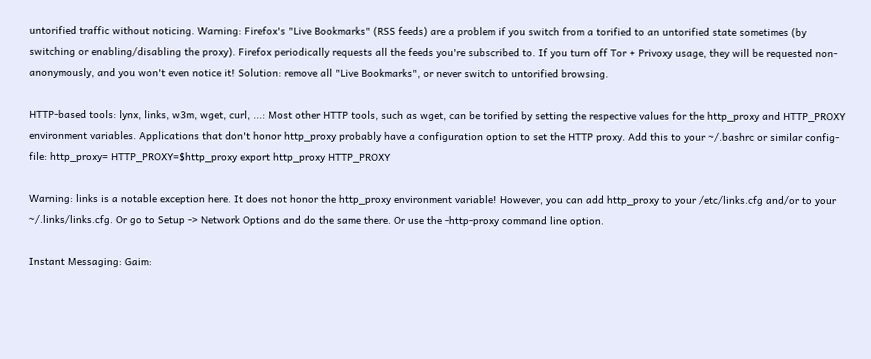untorified traffic without noticing. Warning: Firefox's "Live Bookmarks" (RSS feeds) are a problem if you switch from a torified to an untorified state sometimes (by switching or enabling/disabling the proxy). Firefox periodically requests all the feeds you're subscribed to. If you turn off Tor + Privoxy usage, they will be requested non-anonymously, and you won't even notice it! Solution: remove all "Live Bookmarks", or never switch to untorified browsing.

HTTP-based tools: lynx, links, w3m, wget, curl, ...: Most other HTTP tools, such as wget, can be torified by setting the respective values for the http_proxy and HTTP_PROXY environment variables. Applications that don't honor http_proxy probably have a configuration option to set the HTTP proxy. Add this to your ~/.bashrc or similar config-file: http_proxy= HTTP_PROXY=$http_proxy export http_proxy HTTP_PROXY

Warning: links is a notable exception here. It does not honor the http_proxy environment variable! However, you can add http_proxy to your /etc/links.cfg and/or to your ~/.links/links.cfg. Or go to Setup -> Network Options and do the same there. Or use the -http-proxy command line option.

Instant Messaging: Gaim: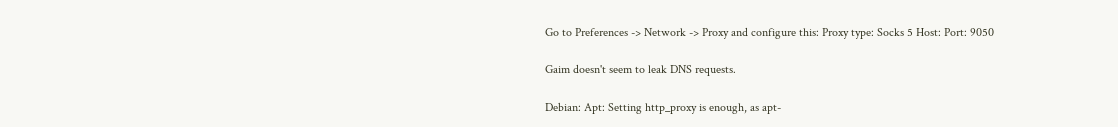Go to Preferences -> Network -> Proxy and configure this: Proxy type: Socks 5 Host: Port: 9050

Gaim doesn't seem to leak DNS requests.

Debian: Apt: Setting http_proxy is enough, as apt-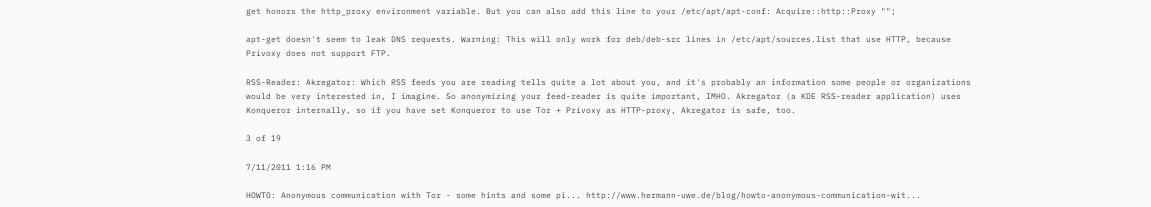get honors the http_proxy environment variable. But you can also add this line to your /etc/apt/apt-conf: Acquire::http::Proxy "";

apt-get doesn't seem to leak DNS requests. Warning: This will only work for deb/deb-src lines in /etc/apt/sources.list that use HTTP, because Privoxy does not support FTP.

RSS-Reader: Akregator: Which RSS feeds you are reading tells quite a lot about you, and it's probably an information some people or organizations would be very interested in, I imagine. So anonymizing your feed-reader is quite important, IMHO. Akregator (a KDE RSS-reader application) uses Konqueror internally, so if you have set Konqueror to use Tor + Privoxy as HTTP-proxy, Akregator is safe, too.

3 of 19

7/11/2011 1:16 PM

HOWTO: Anonymous communication with Tor - some hints and some pi... http://www.hermann-uwe.de/blog/howto-anonymous-communication-wit...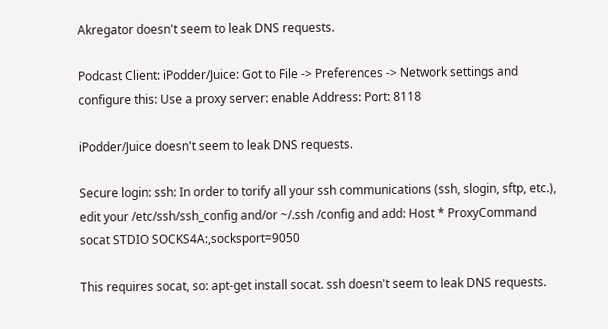Akregator doesn't seem to leak DNS requests.

Podcast Client: iPodder/Juice: Got to File -> Preferences -> Network settings and configure this: Use a proxy server: enable Address: Port: 8118

iPodder/Juice doesn't seem to leak DNS requests.

Secure login: ssh: In order to torify all your ssh communications (ssh, slogin, sftp, etc.), edit your /etc/ssh/ssh_config and/or ~/.ssh /config and add: Host * ProxyCommand socat STDIO SOCKS4A:,socksport=9050

This requires socat, so: apt-get install socat. ssh doesn't seem to leak DNS requests.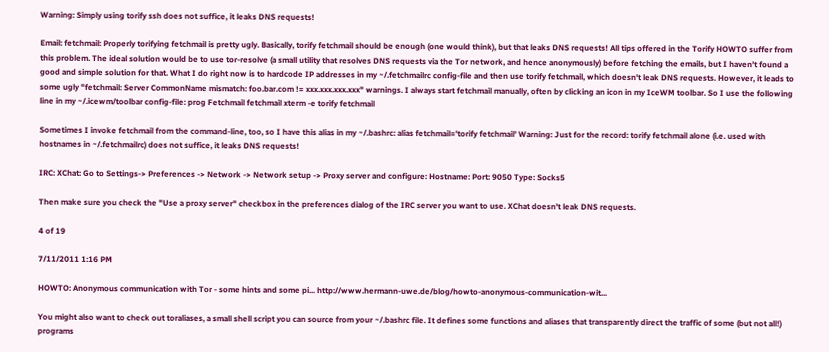Warning: Simply using torify ssh does not suffice, it leaks DNS requests!

Email: fetchmail: Properly torifying fetchmail is pretty ugly. Basically, torify fetchmail should be enough (one would think), but that leaks DNS requests! All tips offered in the Torify HOWTO suffer from this problem. The ideal solution would be to use tor-resolve (a small utility that resolves DNS requests via the Tor network, and hence anonymously) before fetching the emails, but I haven't found a good and simple solution for that. What I do right now is to hardcode IP addresses in my ~/.fetchmailrc config-file and then use torify fetchmail, which doesn't leak DNS requests. However, it leads to some ugly "fetchmail: Server CommonName mismatch: foo.bar.com != xxx.xxx.xxx.xxx" warnings. I always start fetchmail manually, often by clicking an icon in my IceWM toolbar. So I use the following line in my ~/.icewm/toolbar config-file: prog Fetchmail fetchmail xterm -e torify fetchmail

Sometimes I invoke fetchmail from the command-line, too, so I have this alias in my ~/.bashrc: alias fetchmail='torify fetchmail' Warning: Just for the record: torify fetchmail alone (i.e. used with hostnames in ~/.fetchmailrc) does not suffice, it leaks DNS requests!

IRC: XChat: Go to Settings-> Preferences -> Network -> Network setup -> Proxy server and configure: Hostname: Port: 9050 Type: Socks5

Then make sure you check the "Use a proxy server" checkbox in the preferences dialog of the IRC server you want to use. XChat doesn't leak DNS requests.

4 of 19

7/11/2011 1:16 PM

HOWTO: Anonymous communication with Tor - some hints and some pi... http://www.hermann-uwe.de/blog/howto-anonymous-communication-wit...

You might also want to check out toraliases, a small shell script you can source from your ~/.bashrc file. It defines some functions and aliases that transparently direct the traffic of some (but not all!) programs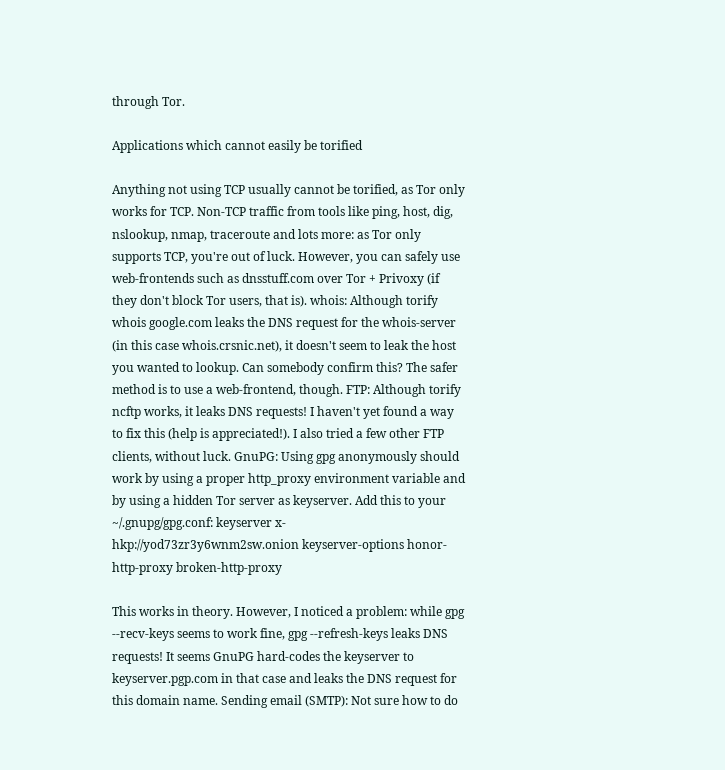through Tor.

Applications which cannot easily be torified

Anything not using TCP usually cannot be torified, as Tor only works for TCP. Non-TCP traffic from tools like ping, host, dig, nslookup, nmap, traceroute and lots more: as Tor only supports TCP, you're out of luck. However, you can safely use web-frontends such as dnsstuff.com over Tor + Privoxy (if they don't block Tor users, that is). whois: Although torify whois google.com leaks the DNS request for the whois-server (in this case whois.crsnic.net), it doesn't seem to leak the host you wanted to lookup. Can somebody confirm this? The safer method is to use a web-frontend, though. FTP: Although torify ncftp works, it leaks DNS requests! I haven't yet found a way to fix this (help is appreciated!). I also tried a few other FTP clients, without luck. GnuPG: Using gpg anonymously should work by using a proper http_proxy environment variable and by using a hidden Tor server as keyserver. Add this to your ~/.gnupg/gpg.conf: keyserver x-hkp://yod73zr3y6wnm2sw.onion keyserver-options honor-http-proxy broken-http-proxy

This works in theory. However, I noticed a problem: while gpg --recv-keys seems to work fine, gpg --refresh-keys leaks DNS requests! It seems GnuPG hard-codes the keyserver to keyserver.pgp.com in that case and leaks the DNS request for this domain name. Sending email (SMTP): Not sure how to do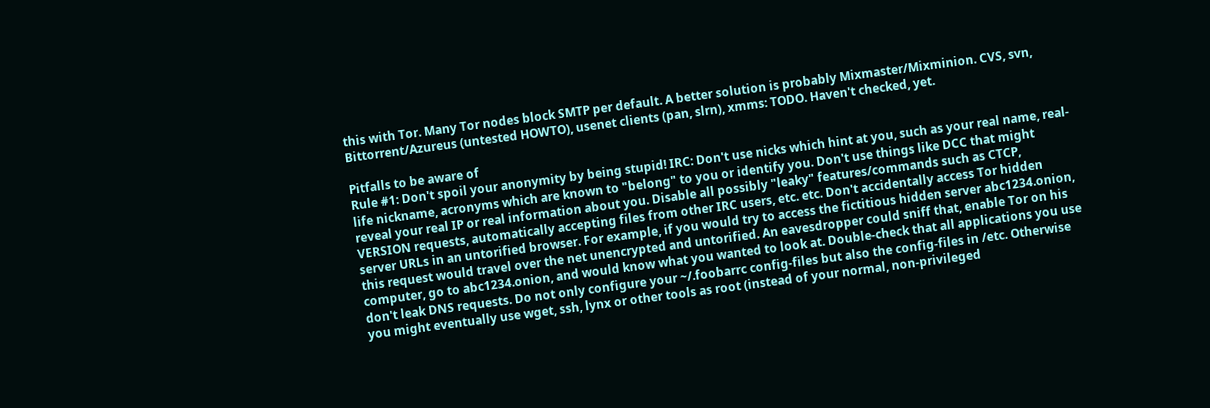this with Tor. Many Tor nodes block SMTP per default. A better solution is probably Mixmaster/Mixminion. CVS, svn, Bittorrent/Azureus (untested HOWTO), usenet clients (pan, slrn), xmms: TODO. Haven't checked, yet.

Pitfalls to be aware of
Rule #1: Don't spoil your anonymity by being stupid! IRC: Don't use nicks which hint at you, such as your real name, real-life nickname, acronyms which are known to "belong" to you or identify you. Don't use things like DCC that might reveal your real IP or real information about you. Disable all possibly "leaky" features/commands such as CTCP, VERSION requests, automatically accepting files from other IRC users, etc. etc. Don't accidentally access Tor hidden server URLs in an untorified browser. For example, if you would try to access the fictitious hidden server abc1234.onion, this request would travel over the net unencrypted and untorified. An eavesdropper could sniff that, enable Tor on his computer, go to abc1234.onion, and would know what you wanted to look at. Double-check that all applications you use don't leak DNS requests. Do not only configure your ~/.foobarrc config-files but also the config-files in /etc. Otherwise you might eventually use wget, ssh, lynx or other tools as root (instead of your normal, non-privileged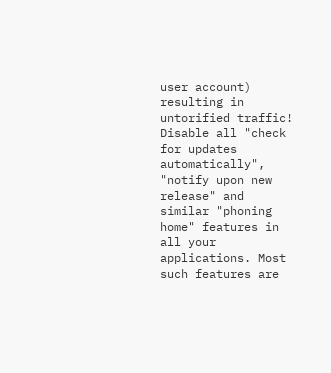user account) resulting in untorified traffic! Disable all "check for updates automatically", "notify upon new release" and similar "phoning home" features in all your applications. Most such features are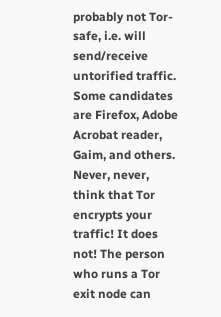probably not Tor-safe, i.e. will send/receive untorified traffic. Some candidates are Firefox, Adobe Acrobat reader, Gaim, and others. Never, never, think that Tor encrypts your traffic! It does not! The person who runs a Tor exit node can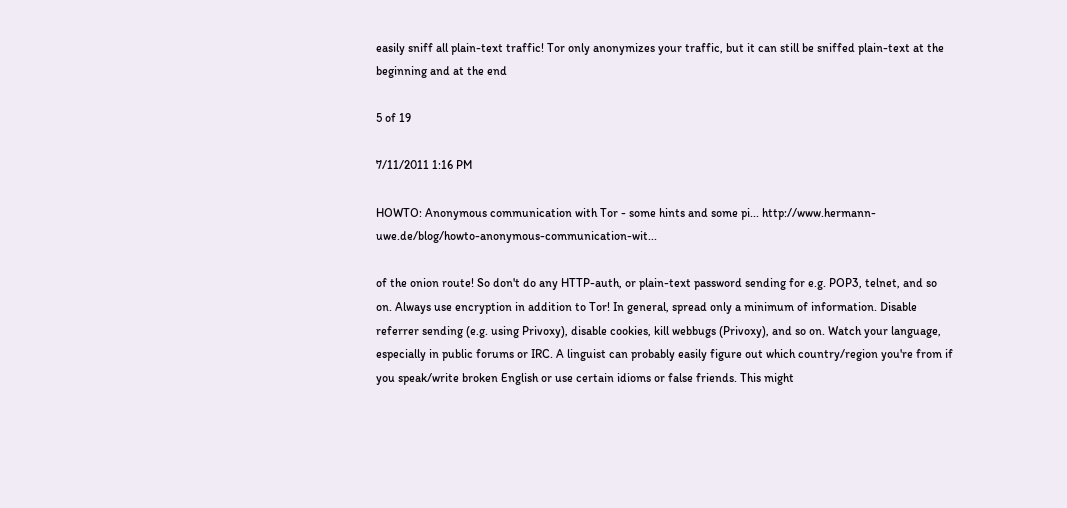easily sniff all plain-text traffic! Tor only anonymizes your traffic, but it can still be sniffed plain-text at the beginning and at the end

5 of 19

7/11/2011 1:16 PM

HOWTO: Anonymous communication with Tor - some hints and some pi... http://www.hermann-uwe.de/blog/howto-anonymous-communication-wit...

of the onion route! So don't do any HTTP-auth, or plain-text password sending for e.g. POP3, telnet, and so on. Always use encryption in addition to Tor! In general, spread only a minimum of information. Disable referrer sending (e.g. using Privoxy), disable cookies, kill webbugs (Privoxy), and so on. Watch your language, especially in public forums or IRC. A linguist can probably easily figure out which country/region you're from if you speak/write broken English or use certain idioms or false friends. This might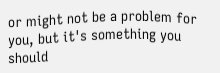or might not be a problem for you, but it's something you should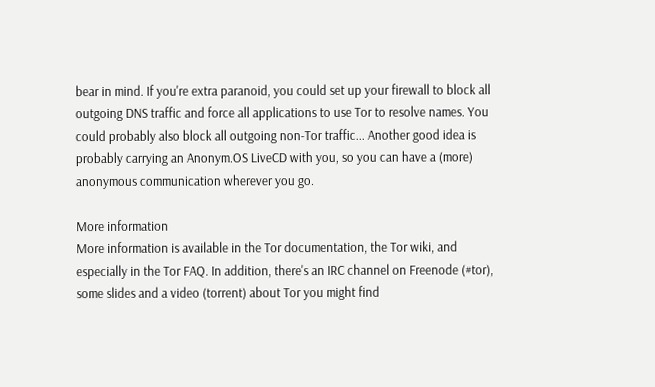bear in mind. If you're extra paranoid, you could set up your firewall to block all outgoing DNS traffic and force all applications to use Tor to resolve names. You could probably also block all outgoing non-Tor traffic... Another good idea is probably carrying an Anonym.OS LiveCD with you, so you can have a (more) anonymous communication wherever you go.

More information
More information is available in the Tor documentation, the Tor wiki, and especially in the Tor FAQ. In addition, there's an IRC channel on Freenode (#tor), some slides and a video (torrent) about Tor you might find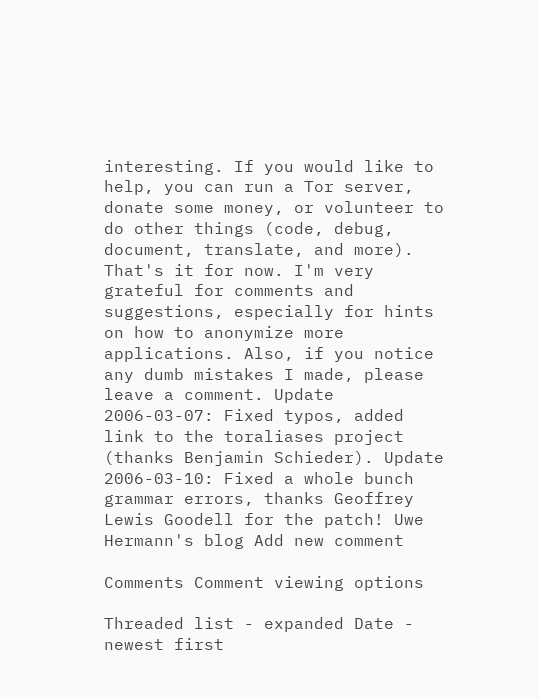interesting. If you would like to help, you can run a Tor server, donate some money, or volunteer to do other things (code, debug, document, translate, and more). That's it for now. I'm very grateful for comments and suggestions, especially for hints on how to anonymize more applications. Also, if you notice any dumb mistakes I made, please leave a comment. Update 2006-03-07: Fixed typos, added link to the toraliases project (thanks Benjamin Schieder). Update 2006-03-10: Fixed a whole bunch grammar errors, thanks Geoffrey Lewis Goodell for the patch! Uwe Hermann's blog Add new comment

Comments Comment viewing options

Threaded list - expanded Date - newest first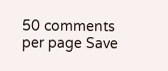50 comments per page Save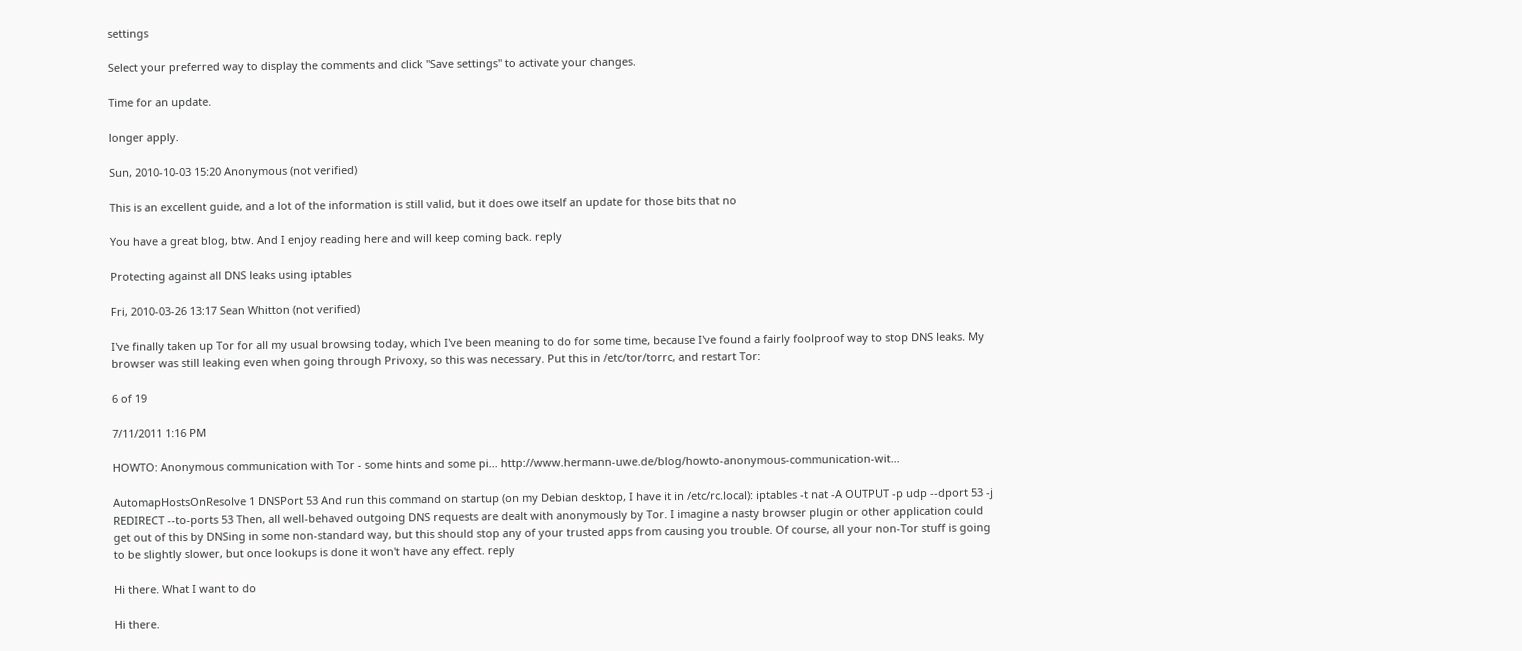settings

Select your preferred way to display the comments and click "Save settings" to activate your changes.

Time for an update.

longer apply.

Sun, 2010-10-03 15:20 Anonymous (not verified)

This is an excellent guide, and a lot of the information is still valid, but it does owe itself an update for those bits that no

You have a great blog, btw. And I enjoy reading here and will keep coming back. reply

Protecting against all DNS leaks using iptables

Fri, 2010-03-26 13:17 Sean Whitton (not verified)

I've finally taken up Tor for all my usual browsing today, which I've been meaning to do for some time, because I've found a fairly foolproof way to stop DNS leaks. My browser was still leaking even when going through Privoxy, so this was necessary. Put this in /etc/tor/torrc, and restart Tor:

6 of 19

7/11/2011 1:16 PM

HOWTO: Anonymous communication with Tor - some hints and some pi... http://www.hermann-uwe.de/blog/howto-anonymous-communication-wit...

AutomapHostsOnResolve 1 DNSPort 53 And run this command on startup (on my Debian desktop, I have it in /etc/rc.local): iptables -t nat -A OUTPUT -p udp --dport 53 -j REDIRECT --to-ports 53 Then, all well-behaved outgoing DNS requests are dealt with anonymously by Tor. I imagine a nasty browser plugin or other application could get out of this by DNSing in some non-standard way, but this should stop any of your trusted apps from causing you trouble. Of course, all your non-Tor stuff is going to be slightly slower, but once lookups is done it won't have any effect. reply

Hi there. What I want to do

Hi there.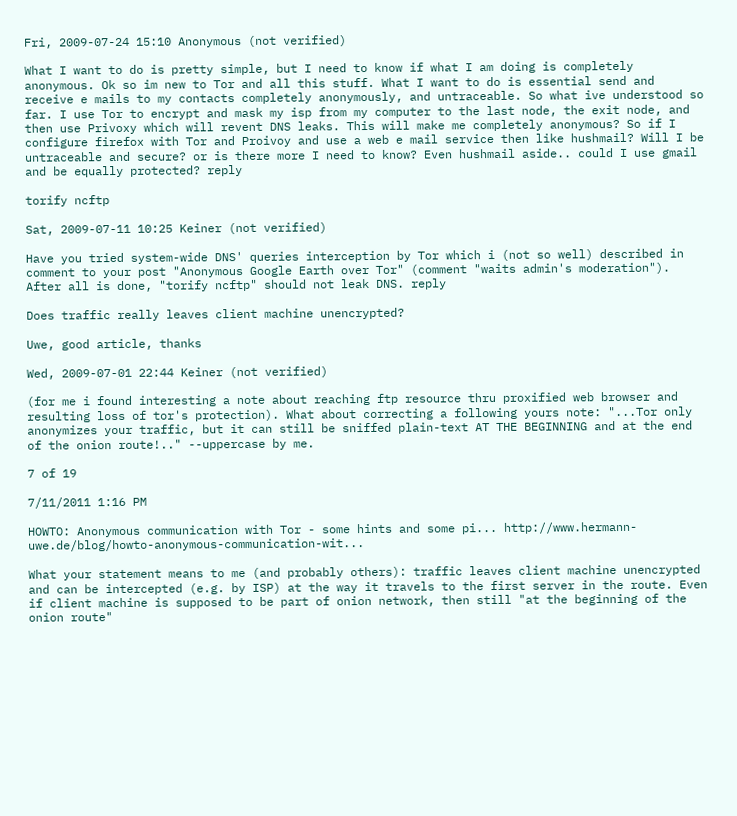Fri, 2009-07-24 15:10 Anonymous (not verified)

What I want to do is pretty simple, but I need to know if what I am doing is completely anonymous. Ok so im new to Tor and all this stuff. What I want to do is essential send and receive e mails to my contacts completely anonymously, and untraceable. So what ive understood so far. I use Tor to encrypt and mask my isp from my computer to the last node, the exit node, and then use Privoxy which will revent DNS leaks. This will make me completely anonymous? So if I configure firefox with Tor and Proivoy and use a web e mail service then like hushmail? Will I be untraceable and secure? or is there more I need to know? Even hushmail aside.. could I use gmail and be equally protected? reply

torify ncftp

Sat, 2009-07-11 10:25 Keiner (not verified)

Have you tried system-wide DNS' queries interception by Tor which i (not so well) described in comment to your post "Anonymous Google Earth over Tor" (comment "waits admin's moderation"). After all is done, "torify ncftp" should not leak DNS. reply

Does traffic really leaves client machine unencrypted?

Uwe, good article, thanks

Wed, 2009-07-01 22:44 Keiner (not verified)

(for me i found interesting a note about reaching ftp resource thru proxified web browser and resulting loss of tor's protection). What about correcting a following yours note: "...Tor only anonymizes your traffic, but it can still be sniffed plain-text AT THE BEGINNING and at the end of the onion route!.." --uppercase by me.

7 of 19

7/11/2011 1:16 PM

HOWTO: Anonymous communication with Tor - some hints and some pi... http://www.hermann-uwe.de/blog/howto-anonymous-communication-wit...

What your statement means to me (and probably others): traffic leaves client machine unencrypted and can be intercepted (e.g. by ISP) at the way it travels to the first server in the route. Even if client machine is supposed to be part of onion network, then still "at the beginning of the onion route"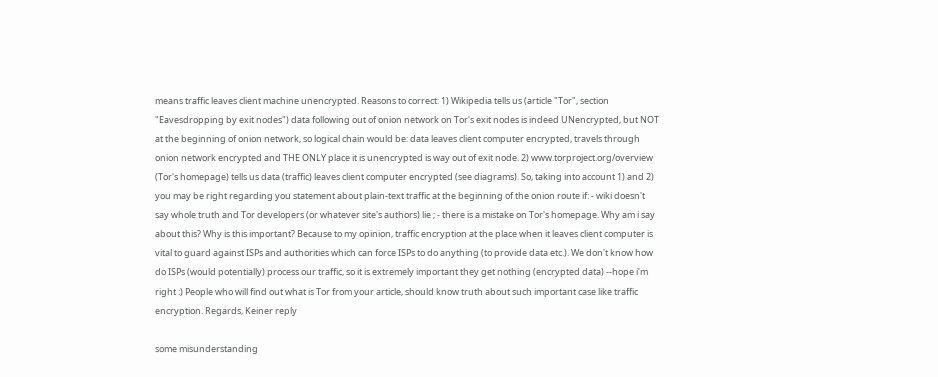means traffic leaves client machine unencrypted. Reasons to correct: 1) Wikipedia tells us (article "Tor", section "Eavesdropping by exit nodes") data following out of onion network on Tor's exit nodes is indeed UNencrypted, but NOT at the beginning of onion network, so logical chain would be: data leaves client computer encrypted, travels through onion network encrypted and THE ONLY place it is unencrypted is way out of exit node. 2) www.torproject.org/overview (Tor's homepage) tells us data (traffic) leaves client computer encrypted (see diagrams). So, taking into account 1) and 2) you may be right regarding you statement about plain-text traffic at the beginning of the onion route if: - wiki doesn't say whole truth and Tor developers (or whatever site's authors) lie ; - there is a mistake on Tor's homepage. Why am i say about this? Why is this important? Because to my opinion, traffic encryption at the place when it leaves client computer is vital to guard against ISPs and authorities which can force ISPs to do anything (to provide data etc.). We don't know how do ISPs (would potentially) process our traffic, so it is extremely important they get nothing (encrypted data) --hope i'm right :) People who will find out what is Tor from your article, should know truth about such important case like traffic encryption. Regards, Keiner reply

some misunderstanding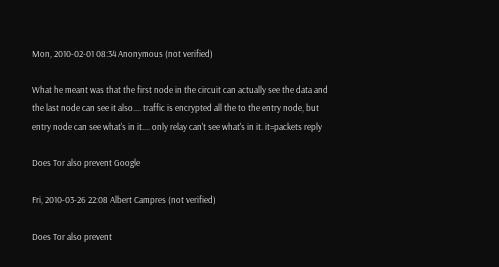Mon, 2010-02-01 08:34 Anonymous (not verified)

What he meant was that the first node in the circuit can actually see the data and the last node can see it also.... traffic is encrypted all the to the entry node, but entry node can see what's in it.... only relay can't see what's in it. it=packets reply

Does Tor also prevent Google

Fri, 2010-03-26 22:08 Albert Campres (not verified)

Does Tor also prevent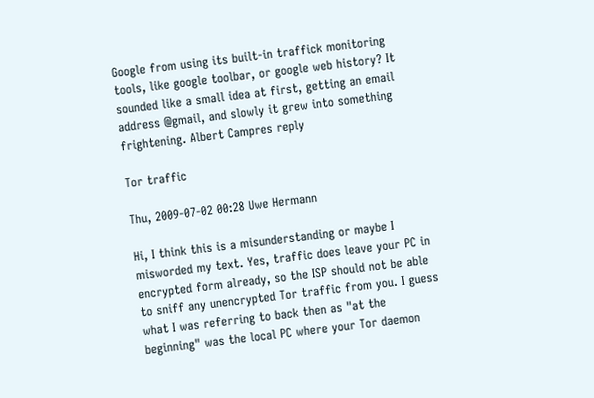Google from using its built-in traffick monitoring tools, like google toolbar, or google web history? It sounded like a small idea at first, getting an email address @gmail, and slowly it grew into something frightening. Albert Campres reply

Tor traffic

Thu, 2009-07-02 00:28 Uwe Hermann

Hi, I think this is a misunderstanding or maybe I misworded my text. Yes, traffic does leave your PC in encrypted form already, so the ISP should not be able to sniff any unencrypted Tor traffic from you. I guess what I was referring to back then as "at the beginning" was the local PC where your Tor daemon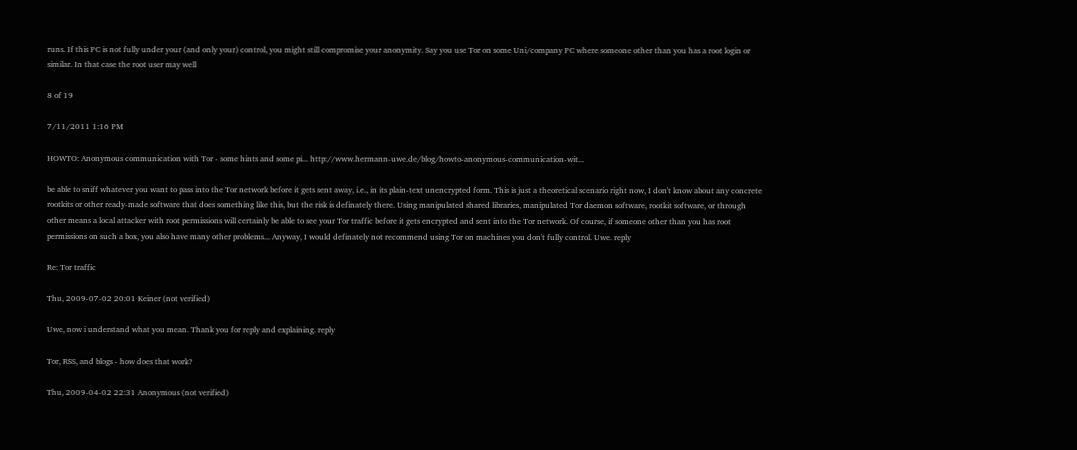runs. If this PC is not fully under your (and only your) control, you might still compromise your anonymity. Say you use Tor on some Uni/company PC where someone other than you has a root login or similar. In that case the root user may well

8 of 19

7/11/2011 1:16 PM

HOWTO: Anonymous communication with Tor - some hints and some pi... http://www.hermann-uwe.de/blog/howto-anonymous-communication-wit...

be able to sniff whatever you want to pass into the Tor network before it gets sent away, i.e., in its plain-text unencrypted form. This is just a theoretical scenario right now, I don't know about any concrete rootkits or other ready-made software that does something like this, but the risk is definately there. Using manipulated shared libraries, manipulated Tor daemon software, rootkit software, or through other means a local attacker with root permissions will certainly be able to see your Tor traffic before it gets encrypted and sent into the Tor network. Of course, if someone other than you has root permissions on such a box, you also have many other problems... Anyway, I would definately not recommend using Tor on machines you don't fully control. Uwe. reply

Re: Tor traffic

Thu, 2009-07-02 20:01 Keiner (not verified)

Uwe, now i understand what you mean. Thank you for reply and explaining. reply

Tor, RSS, and blogs - how does that work?

Thu, 2009-04-02 22:31 Anonymous (not verified)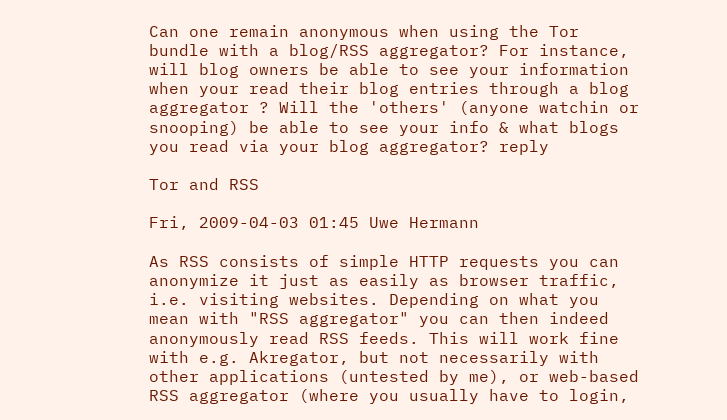Can one remain anonymous when using the Tor bundle with a blog/RSS aggregator? For instance, will blog owners be able to see your information when your read their blog entries through a blog aggregator ? Will the 'others' (anyone watchin or snooping) be able to see your info & what blogs you read via your blog aggregator? reply

Tor and RSS

Fri, 2009-04-03 01:45 Uwe Hermann

As RSS consists of simple HTTP requests you can anonymize it just as easily as browser traffic, i.e. visiting websites. Depending on what you mean with "RSS aggregator" you can then indeed anonymously read RSS feeds. This will work fine with e.g. Akregator, but not necessarily with other applications (untested by me), or web-based RSS aggregator (where you usually have to login,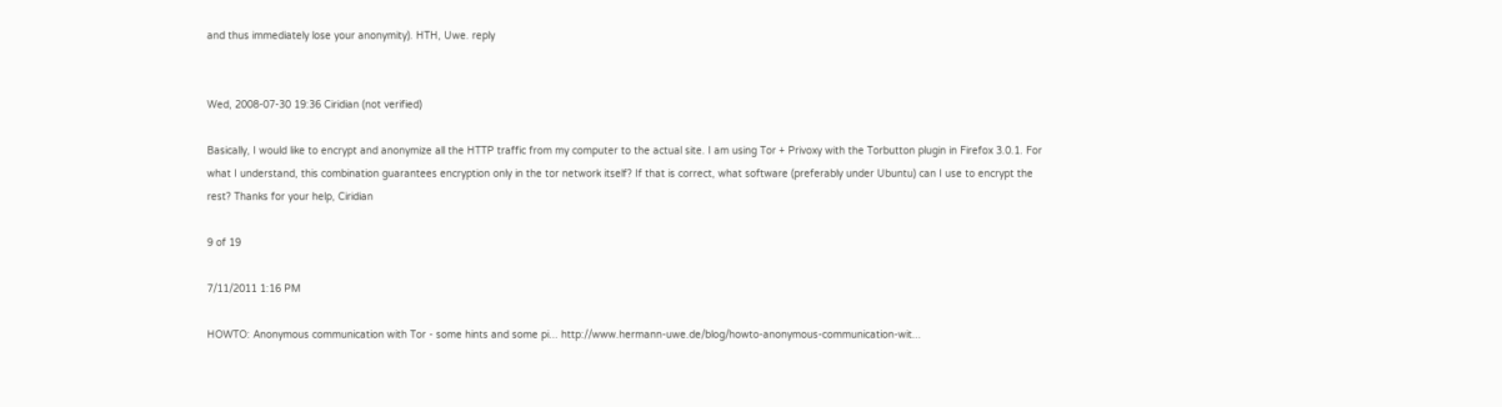and thus immediately lose your anonymity). HTH, Uwe. reply


Wed, 2008-07-30 19:36 Ciridian (not verified)

Basically, I would like to encrypt and anonymize all the HTTP traffic from my computer to the actual site. I am using Tor + Privoxy with the Torbutton plugin in Firefox 3.0.1. For what I understand, this combination guarantees encryption only in the tor network itself? If that is correct, what software (preferably under Ubuntu) can I use to encrypt the rest? Thanks for your help, Ciridian

9 of 19

7/11/2011 1:16 PM

HOWTO: Anonymous communication with Tor - some hints and some pi... http://www.hermann-uwe.de/blog/howto-anonymous-communication-wit...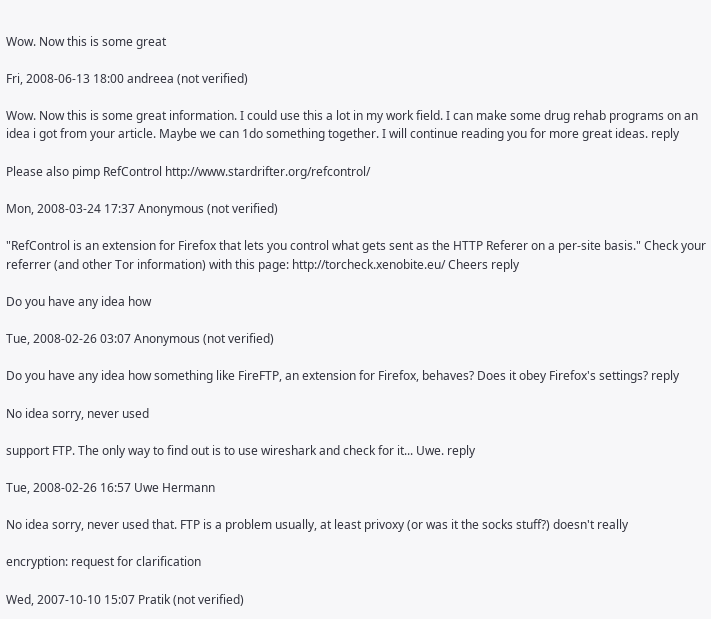Wow. Now this is some great

Fri, 2008-06-13 18:00 andreea (not verified)

Wow. Now this is some great information. I could use this a lot in my work field. I can make some drug rehab programs on an idea i got from your article. Maybe we can 1do something together. I will continue reading you for more great ideas. reply

Please also pimp RefControl http://www.stardrifter.org/refcontrol/

Mon, 2008-03-24 17:37 Anonymous (not verified)

"RefControl is an extension for Firefox that lets you control what gets sent as the HTTP Referer on a per-site basis." Check your referrer (and other Tor information) with this page: http://torcheck.xenobite.eu/ Cheers reply

Do you have any idea how

Tue, 2008-02-26 03:07 Anonymous (not verified)

Do you have any idea how something like FireFTP, an extension for Firefox, behaves? Does it obey Firefox's settings? reply

No idea sorry, never used

support FTP. The only way to find out is to use wireshark and check for it... Uwe. reply

Tue, 2008-02-26 16:57 Uwe Hermann

No idea sorry, never used that. FTP is a problem usually, at least privoxy (or was it the socks stuff?) doesn't really

encryption: request for clarification

Wed, 2007-10-10 15:07 Pratik (not verified)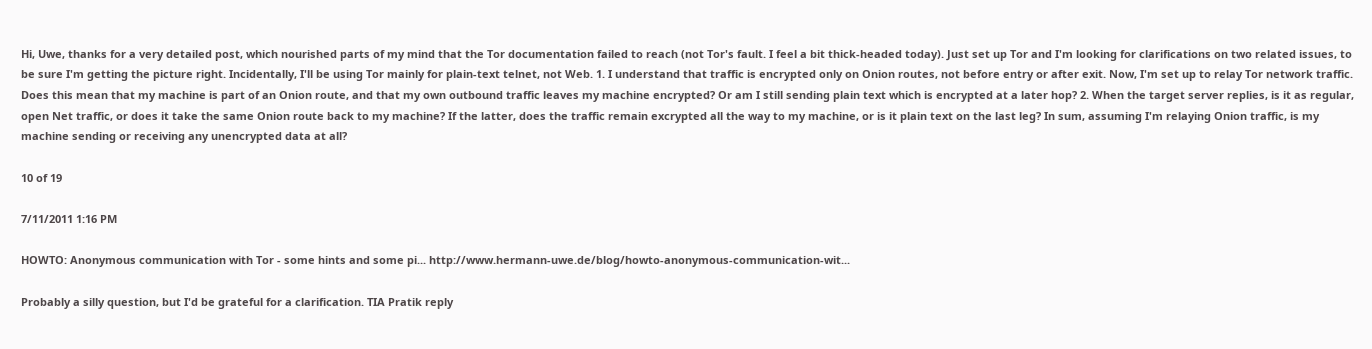Hi, Uwe, thanks for a very detailed post, which nourished parts of my mind that the Tor documentation failed to reach (not Tor's fault. I feel a bit thick-headed today). Just set up Tor and I'm looking for clarifications on two related issues, to be sure I'm getting the picture right. Incidentally, I'll be using Tor mainly for plain-text telnet, not Web. 1. I understand that traffic is encrypted only on Onion routes, not before entry or after exit. Now, I'm set up to relay Tor network traffic. Does this mean that my machine is part of an Onion route, and that my own outbound traffic leaves my machine encrypted? Or am I still sending plain text which is encrypted at a later hop? 2. When the target server replies, is it as regular, open Net traffic, or does it take the same Onion route back to my machine? If the latter, does the traffic remain excrypted all the way to my machine, or is it plain text on the last leg? In sum, assuming I'm relaying Onion traffic, is my machine sending or receiving any unencrypted data at all?

10 of 19

7/11/2011 1:16 PM

HOWTO: Anonymous communication with Tor - some hints and some pi... http://www.hermann-uwe.de/blog/howto-anonymous-communication-wit...

Probably a silly question, but I'd be grateful for a clarification. TIA Pratik reply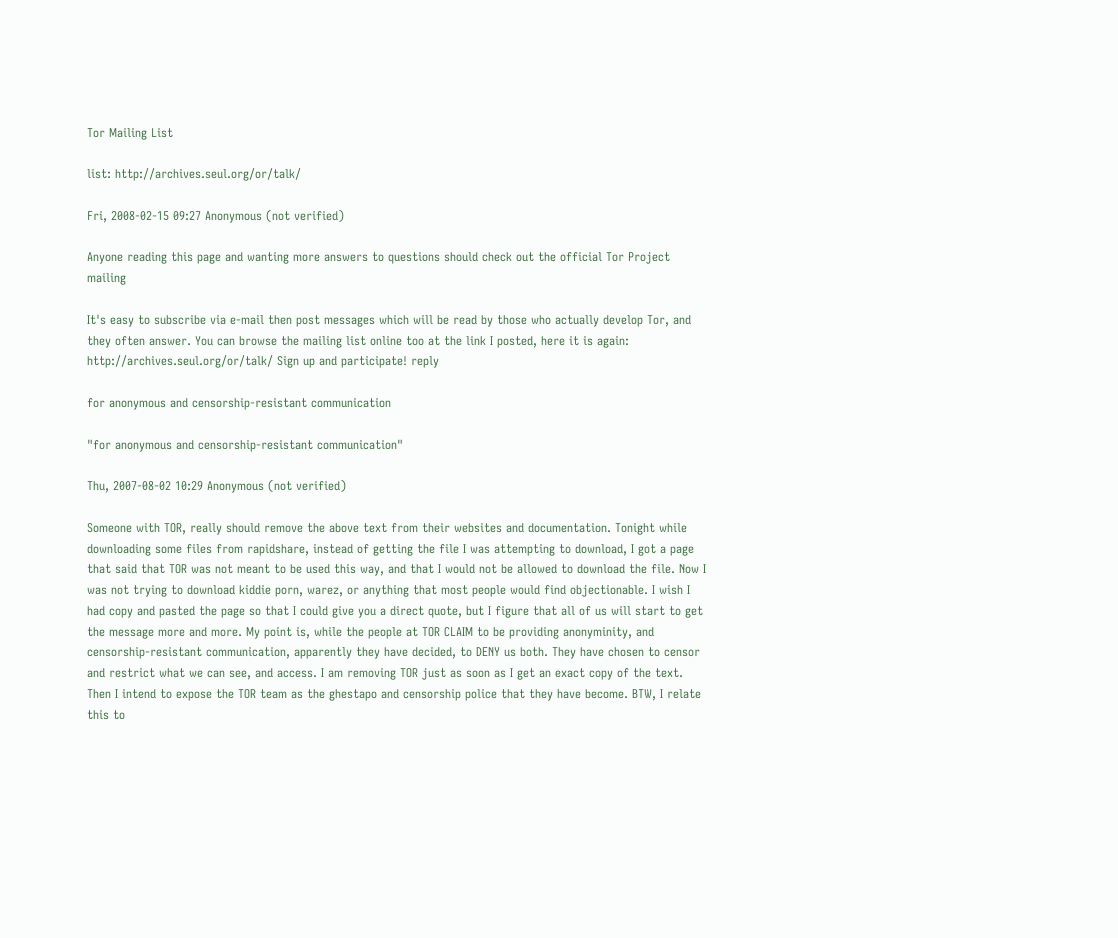Tor Mailing List

list: http://archives.seul.org/or/talk/

Fri, 2008-02-15 09:27 Anonymous (not verified)

Anyone reading this page and wanting more answers to questions should check out the official Tor Project mailing

It's easy to subscribe via e-mail then post messages which will be read by those who actually develop Tor, and they often answer. You can browse the mailing list online too at the link I posted, here it is again: http://archives.seul.org/or/talk/ Sign up and participate! reply

for anonymous and censorship-resistant communication

"for anonymous and censorship-resistant communication"

Thu, 2007-08-02 10:29 Anonymous (not verified)

Someone with TOR, really should remove the above text from their websites and documentation. Tonight while downloading some files from rapidshare, instead of getting the file I was attempting to download, I got a page that said that TOR was not meant to be used this way, and that I would not be allowed to download the file. Now I was not trying to download kiddie porn, warez, or anything that most people would find objectionable. I wish I had copy and pasted the page so that I could give you a direct quote, but I figure that all of us will start to get the message more and more. My point is, while the people at TOR CLAIM to be providing anonyminity, and censorship-resistant communication, apparently they have decided, to DENY us both. They have chosen to censor and restrict what we can see, and access. I am removing TOR just as soon as I get an exact copy of the text. Then I intend to expose the TOR team as the ghestapo and censorship police that they have become. BTW, I relate this to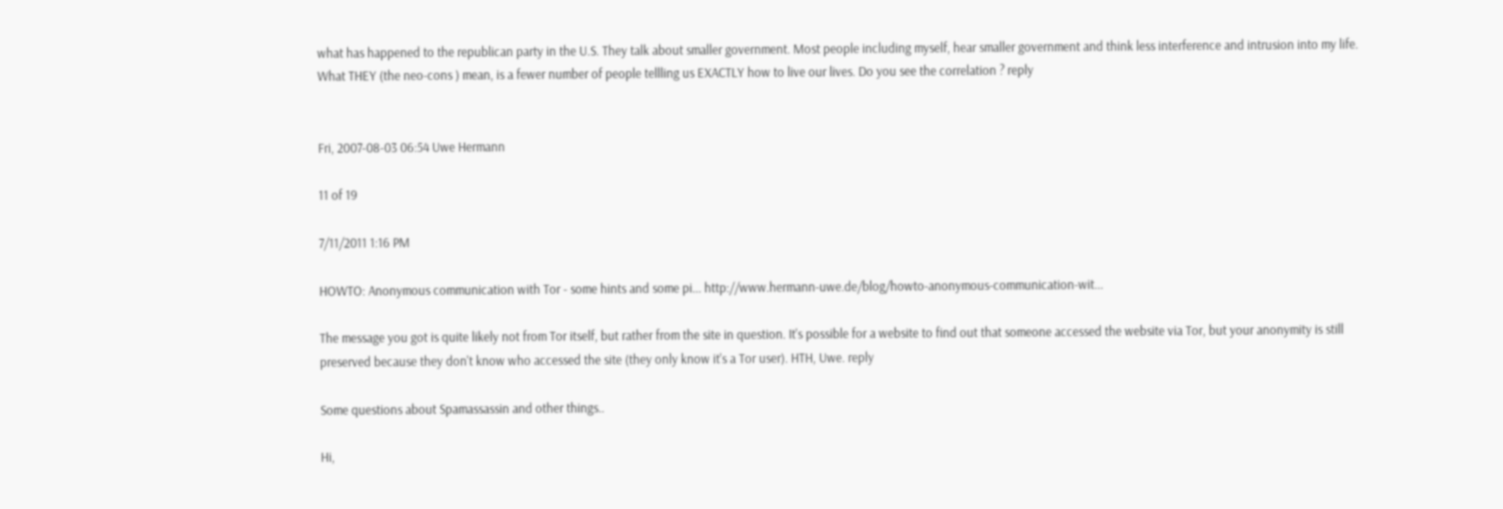what has happened to the republican party in the U.S. They talk about smaller government. Most people including myself, hear smaller government and think less interference and intrusion into my life. What THEY (the neo-cons ) mean, is a fewer number of people tellling us EXACTLY how to live our lives. Do you see the correlation ? reply


Fri, 2007-08-03 06:54 Uwe Hermann

11 of 19

7/11/2011 1:16 PM

HOWTO: Anonymous communication with Tor - some hints and some pi... http://www.hermann-uwe.de/blog/howto-anonymous-communication-wit...

The message you got is quite likely not from Tor itself, but rather from the site in question. It's possible for a website to find out that someone accessed the website via Tor, but your anonymity is still preserved because they don't know who accessed the site (they only know it's a Tor user). HTH, Uwe. reply

Some questions about Spamassassin and other things..

Hi,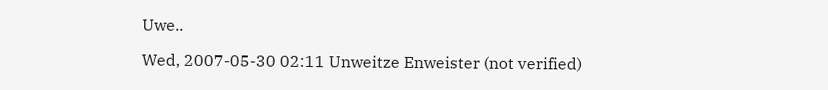Uwe..

Wed, 2007-05-30 02:11 Unweitze Enweister (not verified)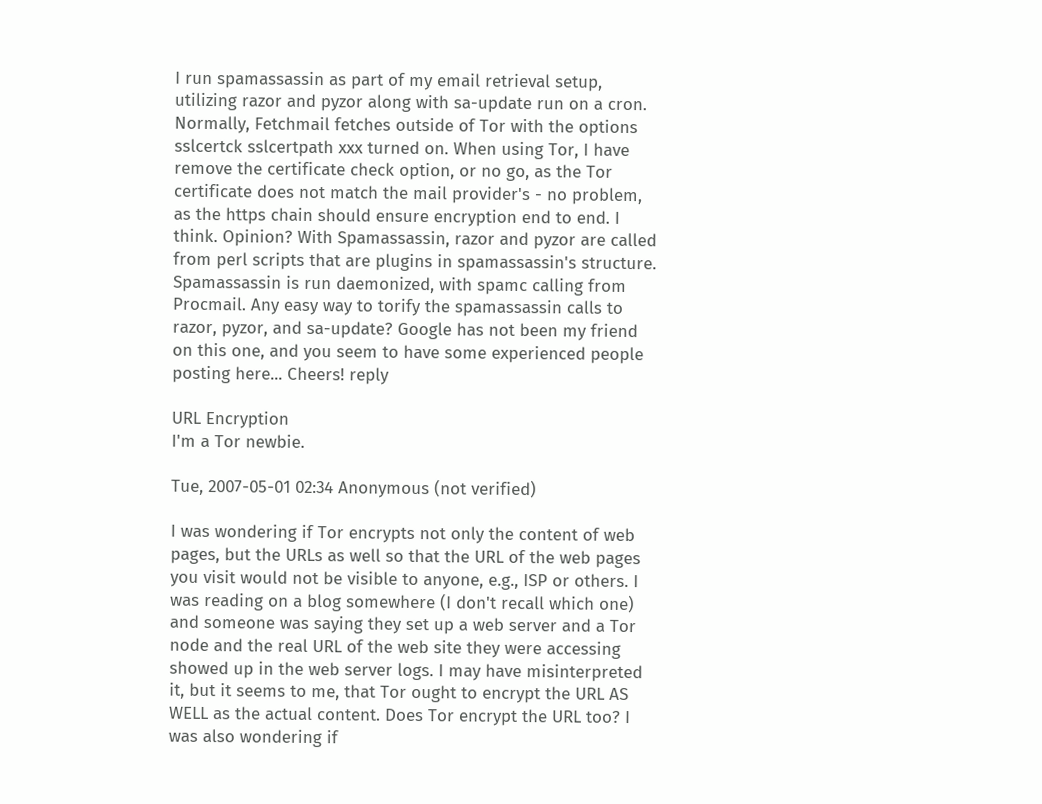I run spamassassin as part of my email retrieval setup, utilizing razor and pyzor along with sa-update run on a cron. Normally, Fetchmail fetches outside of Tor with the options sslcertck sslcertpath xxx turned on. When using Tor, I have remove the certificate check option, or no go, as the Tor certificate does not match the mail provider's - no problem, as the https chain should ensure encryption end to end. I think. Opinion? With Spamassassin, razor and pyzor are called from perl scripts that are plugins in spamassassin's structure. Spamassassin is run daemonized, with spamc calling from Procmail. Any easy way to torify the spamassassin calls to razor, pyzor, and sa-update? Google has not been my friend on this one, and you seem to have some experienced people posting here... Cheers! reply

URL Encryption
I'm a Tor newbie.

Tue, 2007-05-01 02:34 Anonymous (not verified)

I was wondering if Tor encrypts not only the content of web pages, but the URLs as well so that the URL of the web pages you visit would not be visible to anyone, e.g., ISP or others. I was reading on a blog somewhere (I don't recall which one) and someone was saying they set up a web server and a Tor node and the real URL of the web site they were accessing showed up in the web server logs. I may have misinterpreted it, but it seems to me, that Tor ought to encrypt the URL AS WELL as the actual content. Does Tor encrypt the URL too? I was also wondering if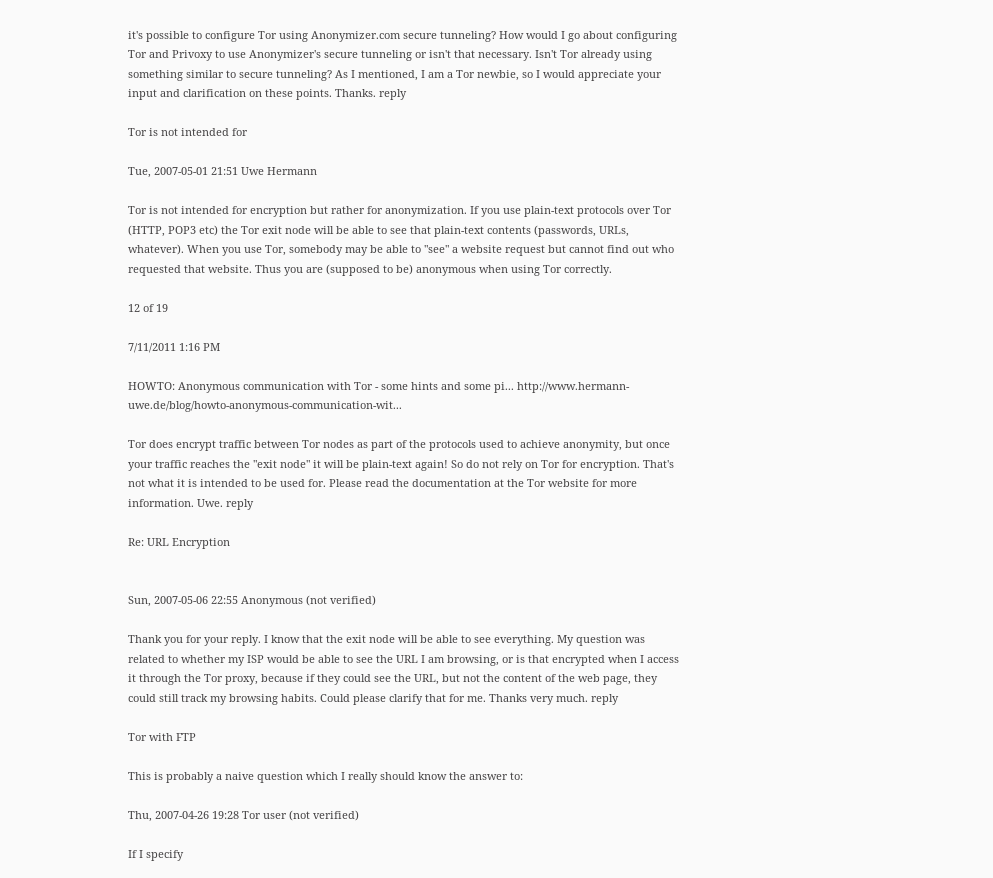it's possible to configure Tor using Anonymizer.com secure tunneling? How would I go about configuring Tor and Privoxy to use Anonymizer's secure tunneling or isn't that necessary. Isn't Tor already using something similar to secure tunneling? As I mentioned, I am a Tor newbie, so I would appreciate your input and clarification on these points. Thanks. reply

Tor is not intended for

Tue, 2007-05-01 21:51 Uwe Hermann

Tor is not intended for encryption but rather for anonymization. If you use plain-text protocols over Tor (HTTP, POP3 etc) the Tor exit node will be able to see that plain-text contents (passwords, URLs, whatever). When you use Tor, somebody may be able to "see" a website request but cannot find out who requested that website. Thus you are (supposed to be) anonymous when using Tor correctly.

12 of 19

7/11/2011 1:16 PM

HOWTO: Anonymous communication with Tor - some hints and some pi... http://www.hermann-uwe.de/blog/howto-anonymous-communication-wit...

Tor does encrypt traffic between Tor nodes as part of the protocols used to achieve anonymity, but once your traffic reaches the "exit node" it will be plain-text again! So do not rely on Tor for encryption. That's not what it is intended to be used for. Please read the documentation at the Tor website for more information. Uwe. reply

Re: URL Encryption


Sun, 2007-05-06 22:55 Anonymous (not verified)

Thank you for your reply. I know that the exit node will be able to see everything. My question was related to whether my ISP would be able to see the URL I am browsing, or is that encrypted when I access it through the Tor proxy, because if they could see the URL, but not the content of the web page, they could still track my browsing habits. Could please clarify that for me. Thanks very much. reply

Tor with FTP

This is probably a naive question which I really should know the answer to:

Thu, 2007-04-26 19:28 Tor user (not verified)

If I specify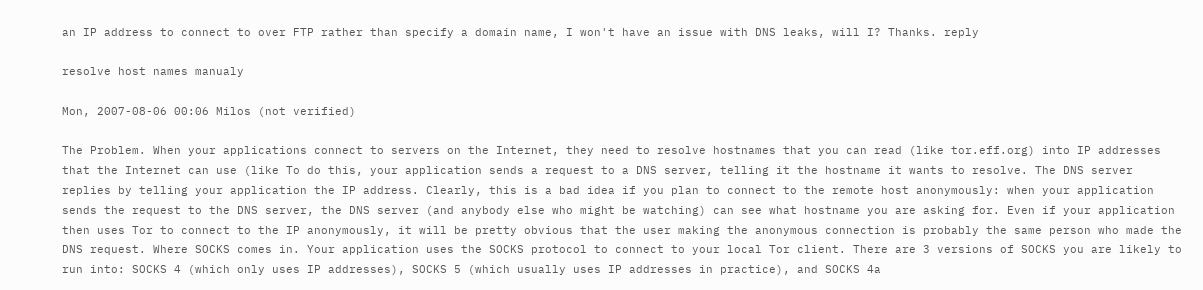an IP address to connect to over FTP rather than specify a domain name, I won't have an issue with DNS leaks, will I? Thanks. reply

resolve host names manualy

Mon, 2007-08-06 00:06 Milos (not verified)

The Problem. When your applications connect to servers on the Internet, they need to resolve hostnames that you can read (like tor.eff.org) into IP addresses that the Internet can use (like To do this, your application sends a request to a DNS server, telling it the hostname it wants to resolve. The DNS server replies by telling your application the IP address. Clearly, this is a bad idea if you plan to connect to the remote host anonymously: when your application sends the request to the DNS server, the DNS server (and anybody else who might be watching) can see what hostname you are asking for. Even if your application then uses Tor to connect to the IP anonymously, it will be pretty obvious that the user making the anonymous connection is probably the same person who made the DNS request. Where SOCKS comes in. Your application uses the SOCKS protocol to connect to your local Tor client. There are 3 versions of SOCKS you are likely to run into: SOCKS 4 (which only uses IP addresses), SOCKS 5 (which usually uses IP addresses in practice), and SOCKS 4a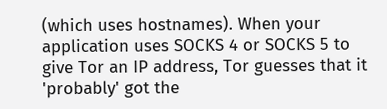(which uses hostnames). When your application uses SOCKS 4 or SOCKS 5 to give Tor an IP address, Tor guesses that it 'probably' got the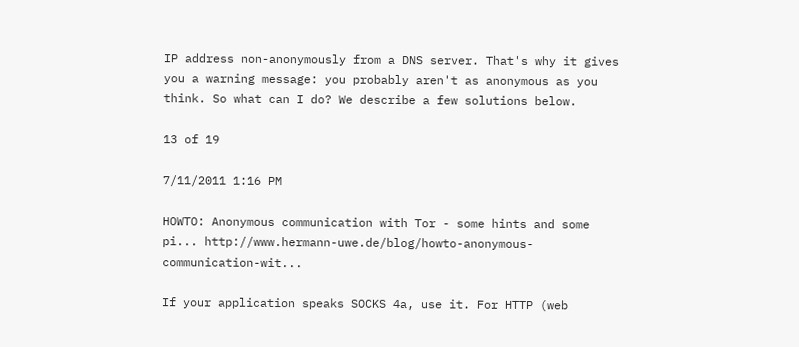IP address non-anonymously from a DNS server. That's why it gives you a warning message: you probably aren't as anonymous as you think. So what can I do? We describe a few solutions below.

13 of 19

7/11/2011 1:16 PM

HOWTO: Anonymous communication with Tor - some hints and some pi... http://www.hermann-uwe.de/blog/howto-anonymous-communication-wit...

If your application speaks SOCKS 4a, use it. For HTTP (web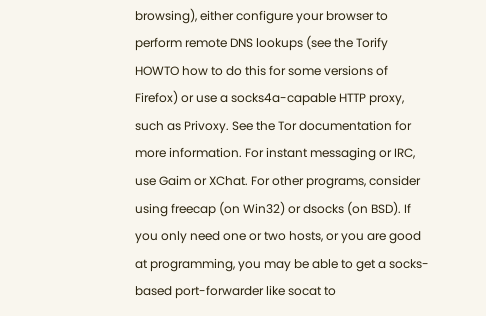browsing), either configure your browser to perform remote DNS lookups (see the Torify HOWTO how to do this for some versions of Firefox) or use a socks4a-capable HTTP proxy, such as Privoxy. See the Tor documentation for more information. For instant messaging or IRC, use Gaim or XChat. For other programs, consider using freecap (on Win32) or dsocks (on BSD). If you only need one or two hosts, or you are good at programming, you may be able to get a socks-based port-forwarder like socat to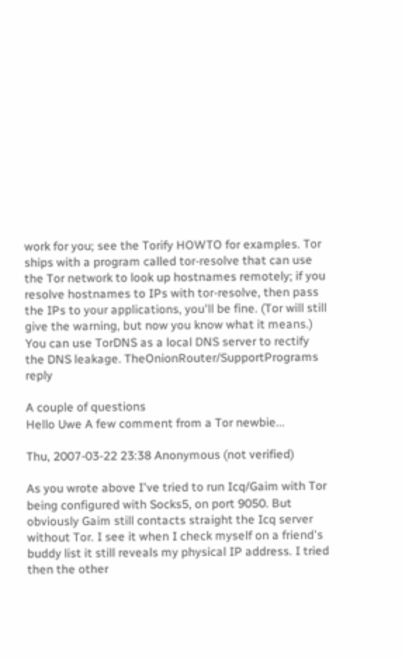work for you; see the Torify HOWTO for examples. Tor ships with a program called tor-resolve that can use the Tor network to look up hostnames remotely; if you resolve hostnames to IPs with tor-resolve, then pass the IPs to your applications, you'll be fine. (Tor will still give the warning, but now you know what it means.) You can use TorDNS as a local DNS server to rectify the DNS leakage. TheOnionRouter/SupportPrograms reply

A couple of questions
Hello Uwe A few comment from a Tor newbie...

Thu, 2007-03-22 23:38 Anonymous (not verified)

As you wrote above I've tried to run Icq/Gaim with Tor being configured with Socks5, on port 9050. But obviously Gaim still contacts straight the Icq server without Tor. I see it when I check myself on a friend's buddy list it still reveals my physical IP address. I tried then the other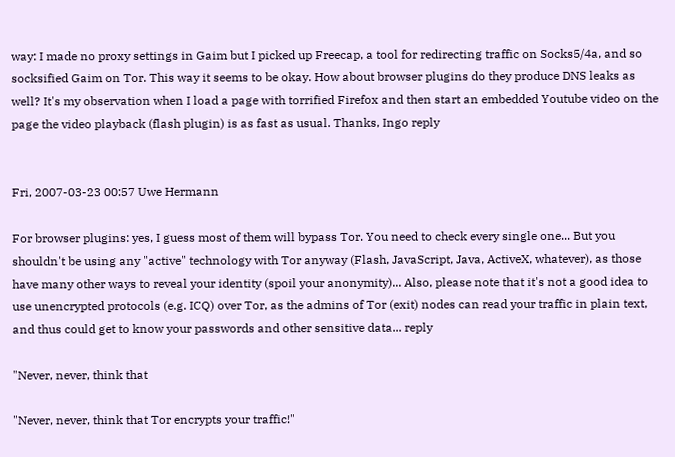way: I made no proxy settings in Gaim but I picked up Freecap, a tool for redirecting traffic on Socks5/4a, and so socksified Gaim on Tor. This way it seems to be okay. How about browser plugins do they produce DNS leaks as well? It's my observation when I load a page with torrified Firefox and then start an embedded Youtube video on the page the video playback (flash plugin) is as fast as usual. Thanks, Ingo reply


Fri, 2007-03-23 00:57 Uwe Hermann

For browser plugins: yes, I guess most of them will bypass Tor. You need to check every single one... But you shouldn't be using any "active" technology with Tor anyway (Flash, JavaScript, Java, ActiveX, whatever), as those have many other ways to reveal your identity (spoil your anonymity)... Also, please note that it's not a good idea to use unencrypted protocols (e.g. ICQ) over Tor, as the admins of Tor (exit) nodes can read your traffic in plain text, and thus could get to know your passwords and other sensitive data... reply

"Never, never, think that

"Never, never, think that Tor encrypts your traffic!"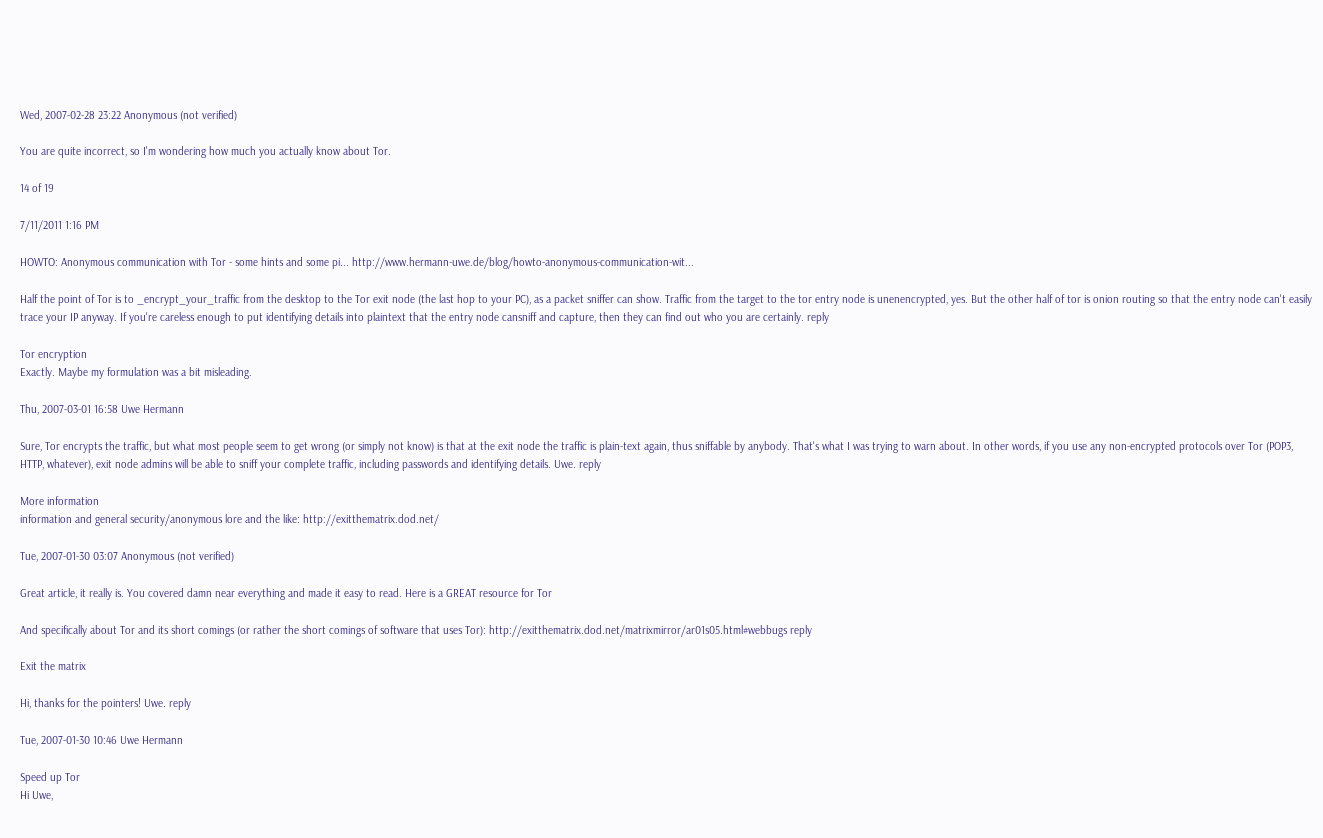Wed, 2007-02-28 23:22 Anonymous (not verified)

You are quite incorrect, so I'm wondering how much you actually know about Tor.

14 of 19

7/11/2011 1:16 PM

HOWTO: Anonymous communication with Tor - some hints and some pi... http://www.hermann-uwe.de/blog/howto-anonymous-communication-wit...

Half the point of Tor is to _encrypt_your_traffic from the desktop to the Tor exit node (the last hop to your PC), as a packet sniffer can show. Traffic from the target to the tor entry node is unenencrypted, yes. But the other half of tor is onion routing so that the entry node can't easily trace your IP anyway. If you're careless enough to put identifying details into plaintext that the entry node cansniff and capture, then they can find out who you are certainly. reply

Tor encryption
Exactly. Maybe my formulation was a bit misleading.

Thu, 2007-03-01 16:58 Uwe Hermann

Sure, Tor encrypts the traffic, but what most people seem to get wrong (or simply not know) is that at the exit node the traffic is plain-text again, thus sniffable by anybody. That's what I was trying to warn about. In other words, if you use any non-encrypted protocols over Tor (POP3, HTTP, whatever), exit node admins will be able to sniff your complete traffic, including passwords and identifying details. Uwe. reply

More information
information and general security/anonymous lore and the like: http://exitthematrix.dod.net/

Tue, 2007-01-30 03:07 Anonymous (not verified)

Great article, it really is. You covered damn near everything and made it easy to read. Here is a GREAT resource for Tor

And specifically about Tor and its short comings (or rather the short comings of software that uses Tor): http://exitthematrix.dod.net/matrixmirror/ar01s05.html#webbugs reply

Exit the matrix

Hi, thanks for the pointers! Uwe. reply

Tue, 2007-01-30 10:46 Uwe Hermann

Speed up Tor
Hi Uwe,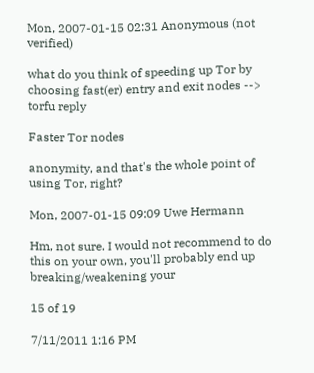Mon, 2007-01-15 02:31 Anonymous (not verified)

what do you think of speeding up Tor by choosing fast(er) entry and exit nodes --> torfu reply

Faster Tor nodes

anonymity, and that's the whole point of using Tor, right?

Mon, 2007-01-15 09:09 Uwe Hermann

Hm, not sure. I would not recommend to do this on your own, you'll probably end up breaking/weakening your

15 of 19

7/11/2011 1:16 PM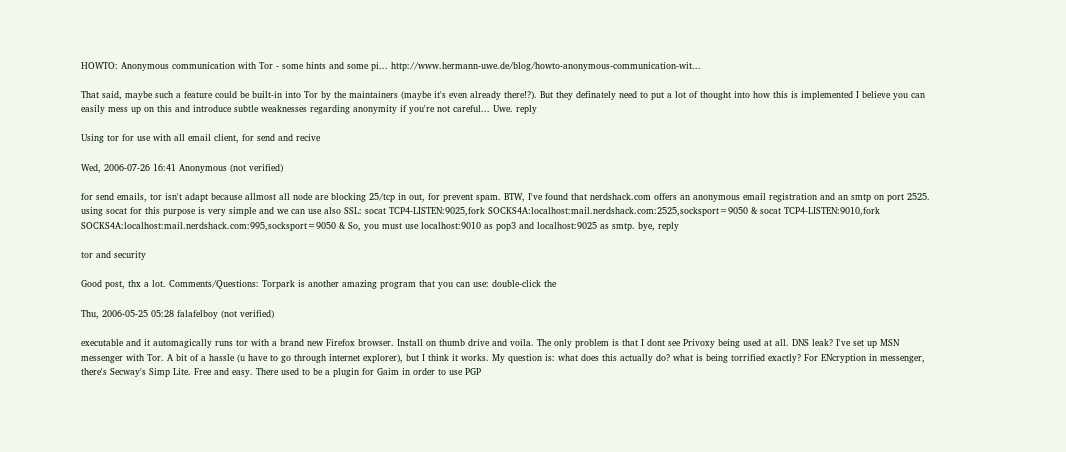HOWTO: Anonymous communication with Tor - some hints and some pi... http://www.hermann-uwe.de/blog/howto-anonymous-communication-wit...

That said, maybe such a feature could be built-in into Tor by the maintainers (maybe it's even already there!?). But they definately need to put a lot of thought into how this is implemented I believe you can easily mess up on this and introduce subtle weaknesses regarding anonymity if you're not careful... Uwe. reply

Using tor for use with all email client, for send and recive

Wed, 2006-07-26 16:41 Anonymous (not verified)

for send emails, tor isn't adapt because allmost all node are blocking 25/tcp in out, for prevent spam. BTW, I've found that nerdshack.com offers an anonymous email registration and an smtp on port 2525. using socat for this purpose is very simple and we can use also SSL: socat TCP4-LISTEN:9025,fork SOCKS4A:localhost:mail.nerdshack.com:2525,socksport=9050 & socat TCP4-LISTEN:9010,fork SOCKS4A:localhost:mail.nerdshack.com:995,socksport=9050 & So, you must use localhost:9010 as pop3 and localhost:9025 as smtp. bye, reply

tor and security

Good post, thx a lot. Comments/Questions: Torpark is another amazing program that you can use: double-click the

Thu, 2006-05-25 05:28 falafelboy (not verified)

executable and it automagically runs tor with a brand new Firefox browser. Install on thumb drive and voila. The only problem is that I dont see Privoxy being used at all. DNS leak? I've set up MSN messenger with Tor. A bit of a hassle (u have to go through internet explorer), but I think it works. My question is: what does this actually do? what is being torrified exactly? For ENcryption in messenger, there's Secway's Simp Lite. Free and easy. There used to be a plugin for Gaim in order to use PGP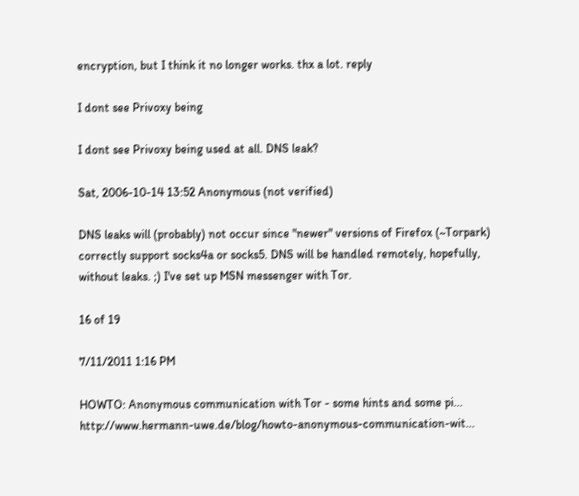encryption, but I think it no longer works. thx a lot. reply

I dont see Privoxy being

I dont see Privoxy being used at all. DNS leak?

Sat, 2006-10-14 13:52 Anonymous (not verified)

DNS leaks will (probably) not occur since "newer" versions of Firefox (~Torpark) correctly support socks4a or socks5. DNS will be handled remotely, hopefully, without leaks. ;) I've set up MSN messenger with Tor.

16 of 19

7/11/2011 1:16 PM

HOWTO: Anonymous communication with Tor - some hints and some pi... http://www.hermann-uwe.de/blog/howto-anonymous-communication-wit...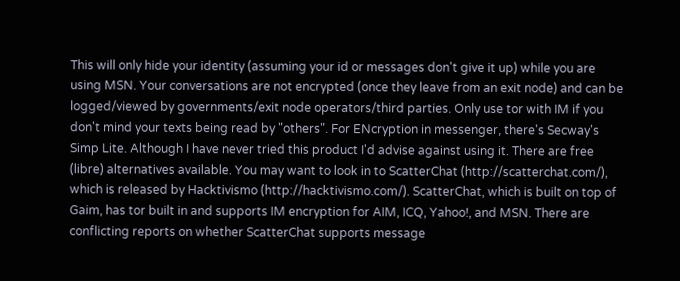This will only hide your identity (assuming your id or messages don't give it up) while you are using MSN. Your conversations are not encrypted (once they leave from an exit node) and can be logged/viewed by governments/exit node operators/third parties. Only use tor with IM if you don't mind your texts being read by "others". For ENcryption in messenger, there's Secway's Simp Lite. Although I have never tried this product I'd advise against using it. There are free (libre) alternatives available. You may want to look in to ScatterChat (http://scatterchat.com/), which is released by Hacktivismo (http://hacktivismo.com/). ScatterChat, which is built on top of Gaim, has tor built in and supports IM encryption for AIM, ICQ, Yahoo!, and MSN. There are conflicting reports on whether ScatterChat supports message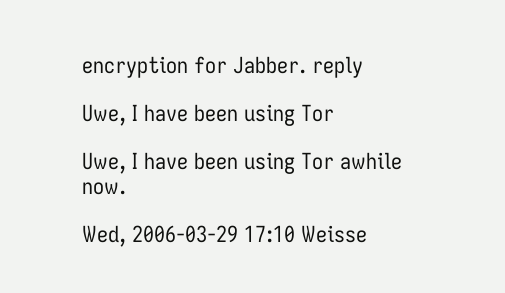encryption for Jabber. reply

Uwe, I have been using Tor

Uwe, I have been using Tor awhile now.

Wed, 2006-03-29 17:10 Weisse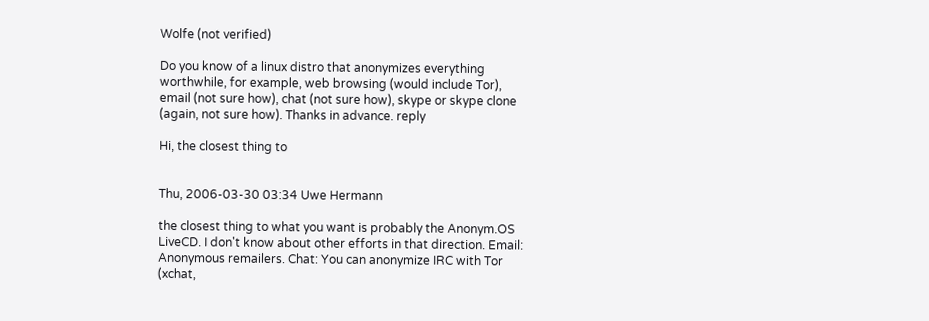Wolfe (not verified)

Do you know of a linux distro that anonymizes everything worthwhile, for example, web browsing (would include Tor), email (not sure how), chat (not sure how), skype or skype clone (again, not sure how). Thanks in advance. reply

Hi, the closest thing to


Thu, 2006-03-30 03:34 Uwe Hermann

the closest thing to what you want is probably the Anonym.OS LiveCD. I don't know about other efforts in that direction. Email: Anonymous remailers. Chat: You can anonymize IRC with Tor (xchat,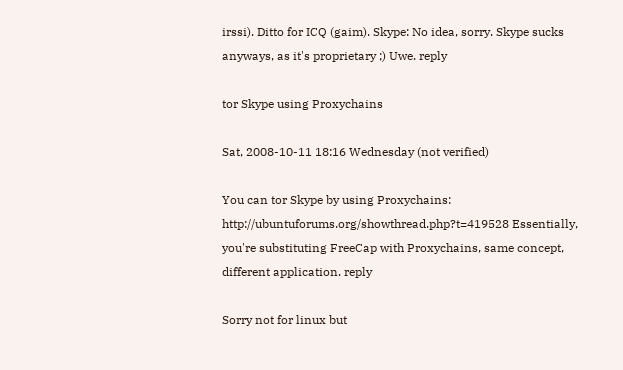irssi). Ditto for ICQ (gaim). Skype: No idea, sorry. Skype sucks anyways, as it's proprietary ;) Uwe. reply

tor Skype using Proxychains

Sat, 2008-10-11 18:16 Wednesday (not verified)

You can tor Skype by using Proxychains: http://ubuntuforums.org/showthread.php?t=419528 Essentially, you're substituting FreeCap with Proxychains, same concept, different application. reply

Sorry not for linux but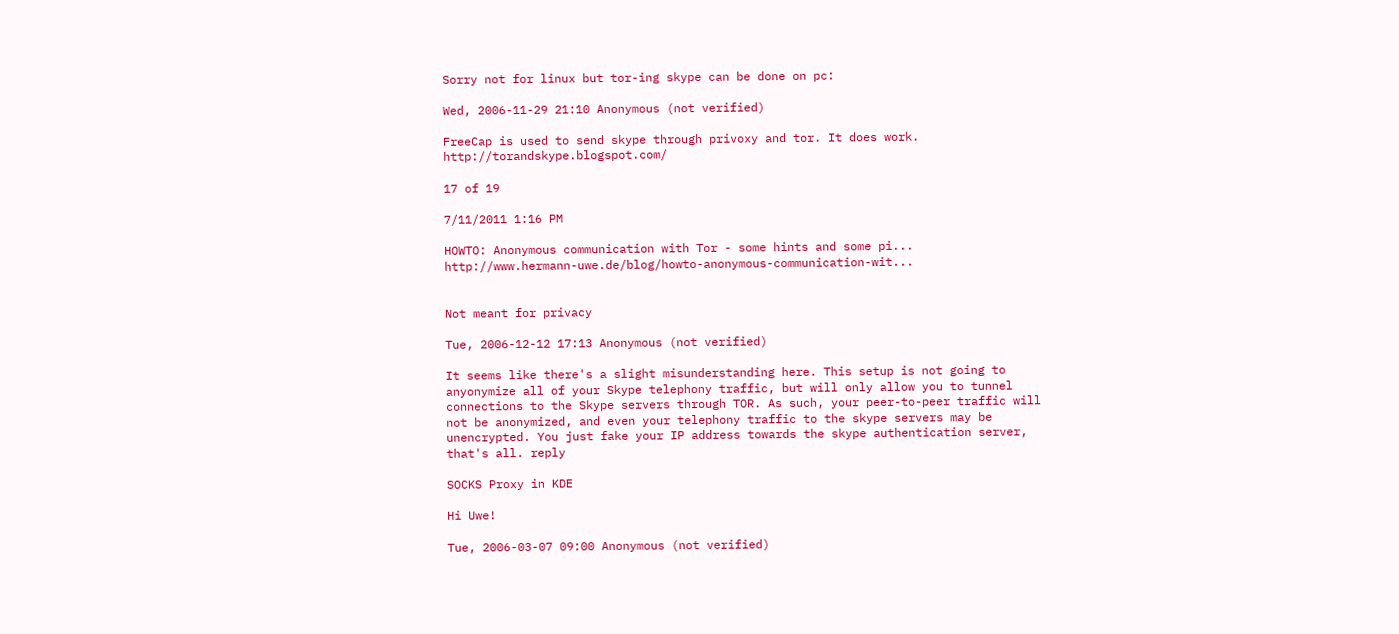Sorry not for linux but tor-ing skype can be done on pc:

Wed, 2006-11-29 21:10 Anonymous (not verified)

FreeCap is used to send skype through privoxy and tor. It does work. http://torandskype.blogspot.com/

17 of 19

7/11/2011 1:16 PM

HOWTO: Anonymous communication with Tor - some hints and some pi... http://www.hermann-uwe.de/blog/howto-anonymous-communication-wit...


Not meant for privacy

Tue, 2006-12-12 17:13 Anonymous (not verified)

It seems like there's a slight misunderstanding here. This setup is not going to anyonymize all of your Skype telephony traffic, but will only allow you to tunnel connections to the Skype servers through TOR. As such, your peer-to-peer traffic will not be anonymized, and even your telephony traffic to the skype servers may be unencrypted. You just fake your IP address towards the skype authentication server, that's all. reply

SOCKS Proxy in KDE

Hi Uwe!

Tue, 2006-03-07 09:00 Anonymous (not verified)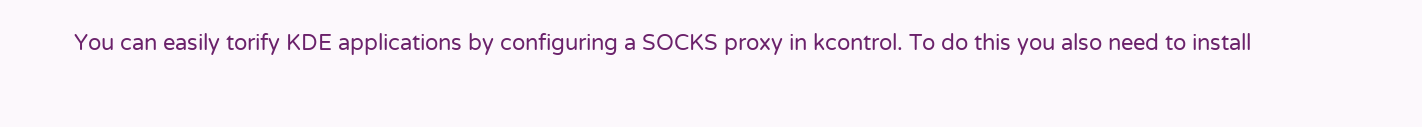You can easily torify KDE applications by configuring a SOCKS proxy in kcontrol. To do this you also need to install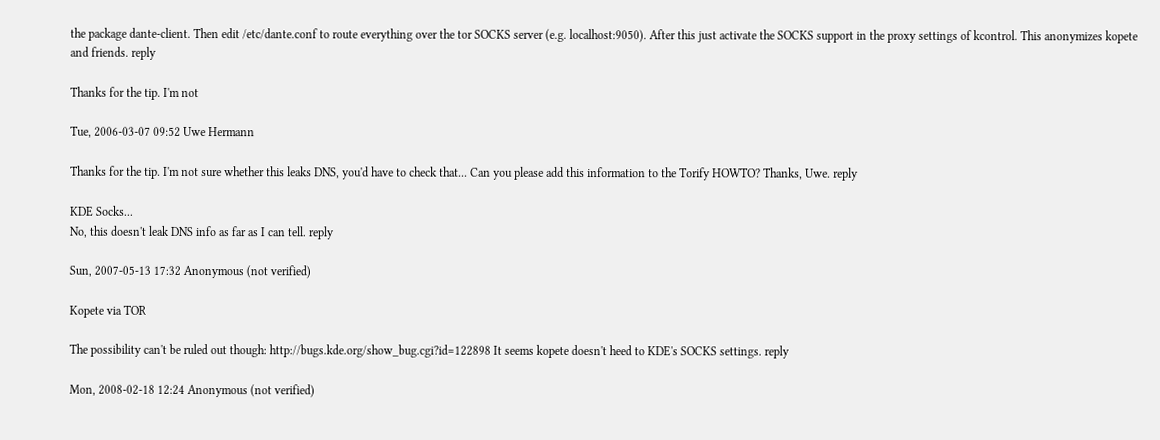the package dante-client. Then edit /etc/dante.conf to route everything over the tor SOCKS server (e.g. localhost:9050). After this just activate the SOCKS support in the proxy settings of kcontrol. This anonymizes kopete and friends. reply

Thanks for the tip. I'm not

Tue, 2006-03-07 09:52 Uwe Hermann

Thanks for the tip. I'm not sure whether this leaks DNS, you'd have to check that... Can you please add this information to the Torify HOWTO? Thanks, Uwe. reply

KDE Socks...
No, this doesn't leak DNS info as far as I can tell. reply

Sun, 2007-05-13 17:32 Anonymous (not verified)

Kopete via TOR

The possibility can't be ruled out though: http://bugs.kde.org/show_bug.cgi?id=122898 It seems kopete doesn't heed to KDE's SOCKS settings. reply

Mon, 2008-02-18 12:24 Anonymous (not verified)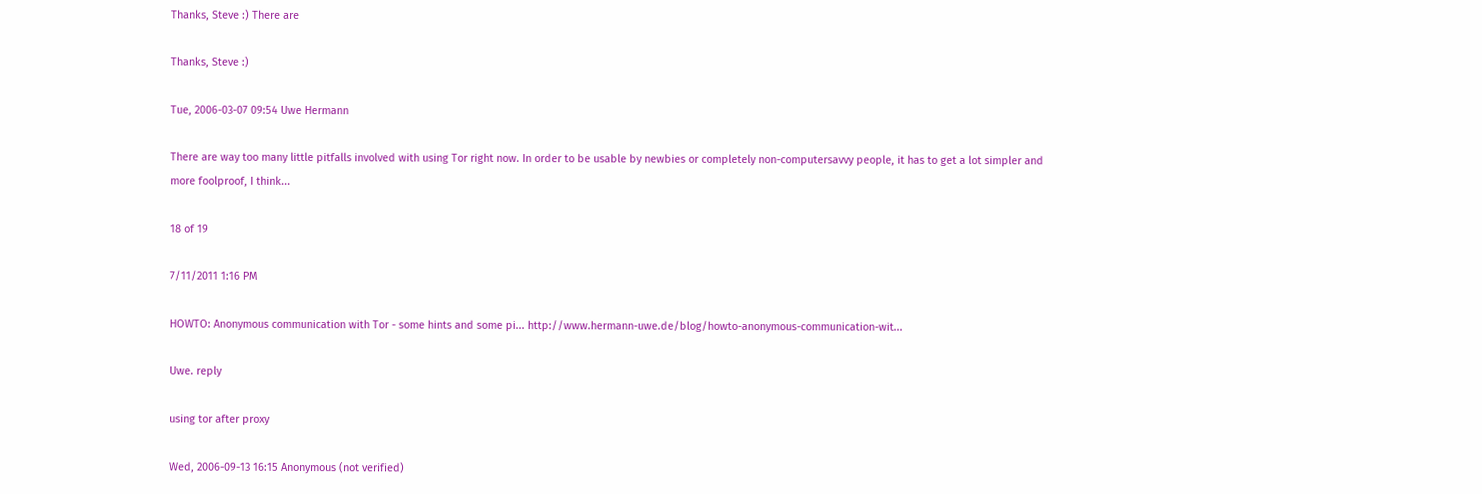Thanks, Steve :) There are

Thanks, Steve :)

Tue, 2006-03-07 09:54 Uwe Hermann

There are way too many little pitfalls involved with using Tor right now. In order to be usable by newbies or completely non-computersavvy people, it has to get a lot simpler and more foolproof, I think...

18 of 19

7/11/2011 1:16 PM

HOWTO: Anonymous communication with Tor - some hints and some pi... http://www.hermann-uwe.de/blog/howto-anonymous-communication-wit...

Uwe. reply

using tor after proxy

Wed, 2006-09-13 16:15 Anonymous (not verified)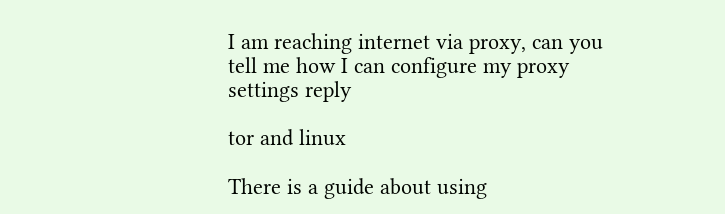I am reaching internet via proxy, can you tell me how I can configure my proxy settings reply

tor and linux

There is a guide about using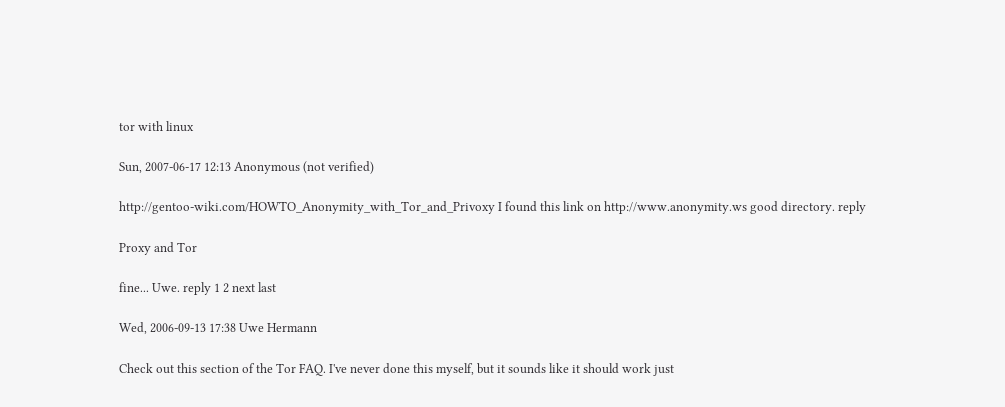tor with linux

Sun, 2007-06-17 12:13 Anonymous (not verified)

http://gentoo-wiki.com/HOWTO_Anonymity_with_Tor_and_Privoxy I found this link on http://www.anonymity.ws good directory. reply

Proxy and Tor

fine... Uwe. reply 1 2 next last

Wed, 2006-09-13 17:38 Uwe Hermann

Check out this section of the Tor FAQ. I've never done this myself, but it sounds like it should work just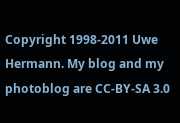Copyright 1998-2011 Uwe Hermann. My blog and my photoblog are CC-BY-SA 3.0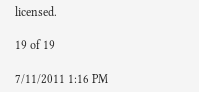licensed.

19 of 19

7/11/2011 1:16 PM